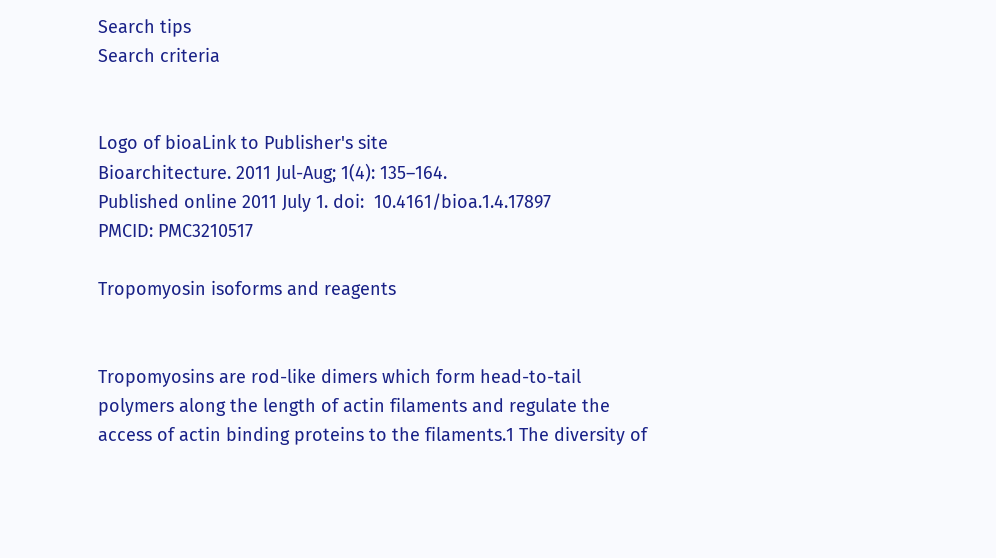Search tips
Search criteria


Logo of bioaLink to Publisher's site
Bioarchitecture. 2011 Jul-Aug; 1(4): 135–164.
Published online 2011 July 1. doi:  10.4161/bioa.1.4.17897
PMCID: PMC3210517

Tropomyosin isoforms and reagents


Tropomyosins are rod-like dimers which form head-to-tail polymers along the length of actin filaments and regulate the access of actin binding proteins to the filaments.1 The diversity of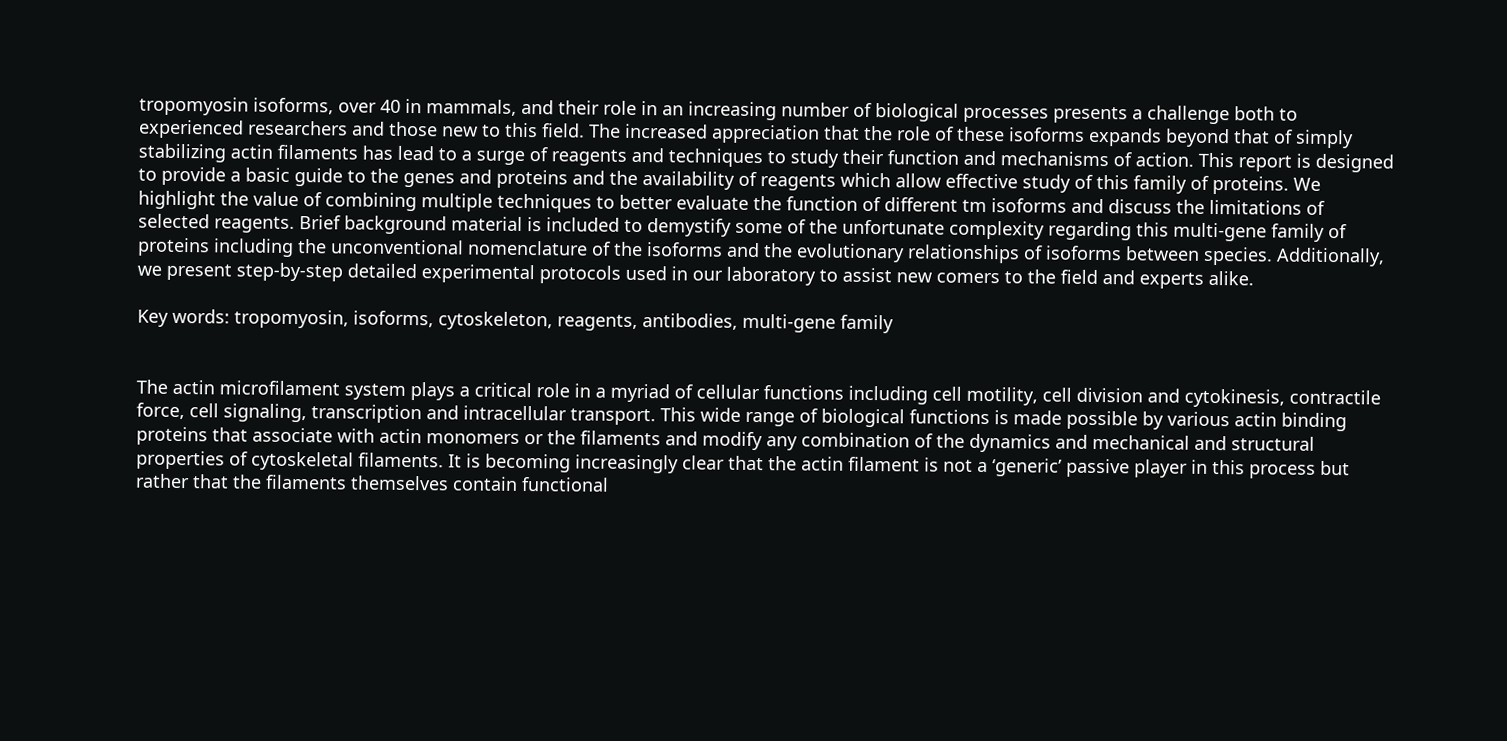tropomyosin isoforms, over 40 in mammals, and their role in an increasing number of biological processes presents a challenge both to experienced researchers and those new to this field. The increased appreciation that the role of these isoforms expands beyond that of simply stabilizing actin filaments has lead to a surge of reagents and techniques to study their function and mechanisms of action. This report is designed to provide a basic guide to the genes and proteins and the availability of reagents which allow effective study of this family of proteins. We highlight the value of combining multiple techniques to better evaluate the function of different tm isoforms and discuss the limitations of selected reagents. Brief background material is included to demystify some of the unfortunate complexity regarding this multi-gene family of proteins including the unconventional nomenclature of the isoforms and the evolutionary relationships of isoforms between species. Additionally, we present step-by-step detailed experimental protocols used in our laboratory to assist new comers to the field and experts alike.

Key words: tropomyosin, isoforms, cytoskeleton, reagents, antibodies, multi-gene family


The actin microfilament system plays a critical role in a myriad of cellular functions including cell motility, cell division and cytokinesis, contractile force, cell signaling, transcription and intracellular transport. This wide range of biological functions is made possible by various actin binding proteins that associate with actin monomers or the filaments and modify any combination of the dynamics and mechanical and structural properties of cytoskeletal filaments. It is becoming increasingly clear that the actin filament is not a ‘generic’ passive player in this process but rather that the filaments themselves contain functional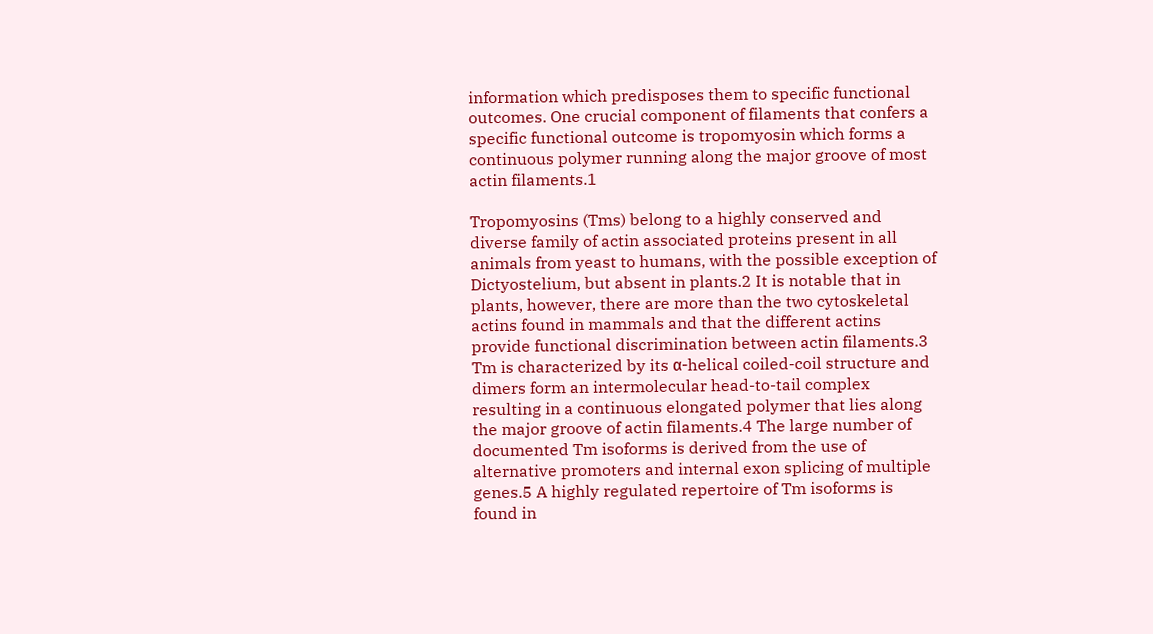information which predisposes them to specific functional outcomes. One crucial component of filaments that confers a specific functional outcome is tropomyosin which forms a continuous polymer running along the major groove of most actin filaments.1

Tropomyosins (Tms) belong to a highly conserved and diverse family of actin associated proteins present in all animals from yeast to humans, with the possible exception of Dictyostelium, but absent in plants.2 It is notable that in plants, however, there are more than the two cytoskeletal actins found in mammals and that the different actins provide functional discrimination between actin filaments.3 Tm is characterized by its α-helical coiled-coil structure and dimers form an intermolecular head-to-tail complex resulting in a continuous elongated polymer that lies along the major groove of actin filaments.4 The large number of documented Tm isoforms is derived from the use of alternative promoters and internal exon splicing of multiple genes.5 A highly regulated repertoire of Tm isoforms is found in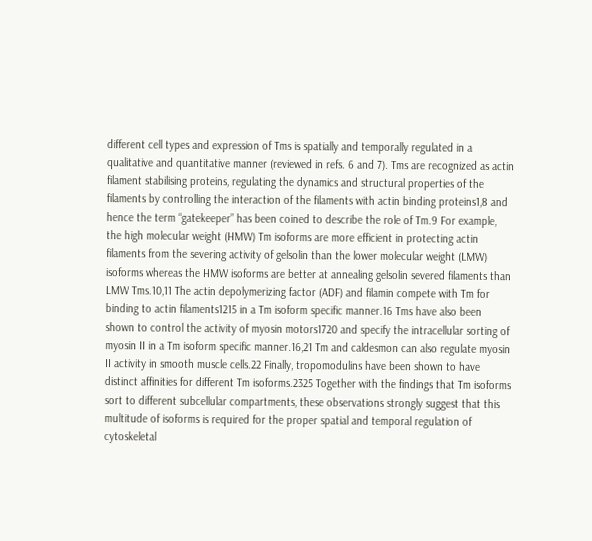different cell types and expression of Tms is spatially and temporally regulated in a qualitative and quantitative manner (reviewed in refs. 6 and 7). Tms are recognized as actin filament stabilising proteins, regulating the dynamics and structural properties of the filaments by controlling the interaction of the filaments with actin binding proteins1,8 and hence the term “gatekeeper” has been coined to describe the role of Tm.9 For example, the high molecular weight (HMW) Tm isoforms are more efficient in protecting actin filaments from the severing activity of gelsolin than the lower molecular weight (LMW) isoforms whereas the HMW isoforms are better at annealing gelsolin severed filaments than LMW Tms.10,11 The actin depolymerizing factor (ADF) and filamin compete with Tm for binding to actin filaments1215 in a Tm isoform specific manner.16 Tms have also been shown to control the activity of myosin motors1720 and specify the intracellular sorting of myosin II in a Tm isoform specific manner.16,21 Tm and caldesmon can also regulate myosin II activity in smooth muscle cells.22 Finally, tropomodulins have been shown to have distinct affinities for different Tm isoforms.2325 Together with the findings that Tm isoforms sort to different subcellular compartments, these observations strongly suggest that this multitude of isoforms is required for the proper spatial and temporal regulation of cytoskeletal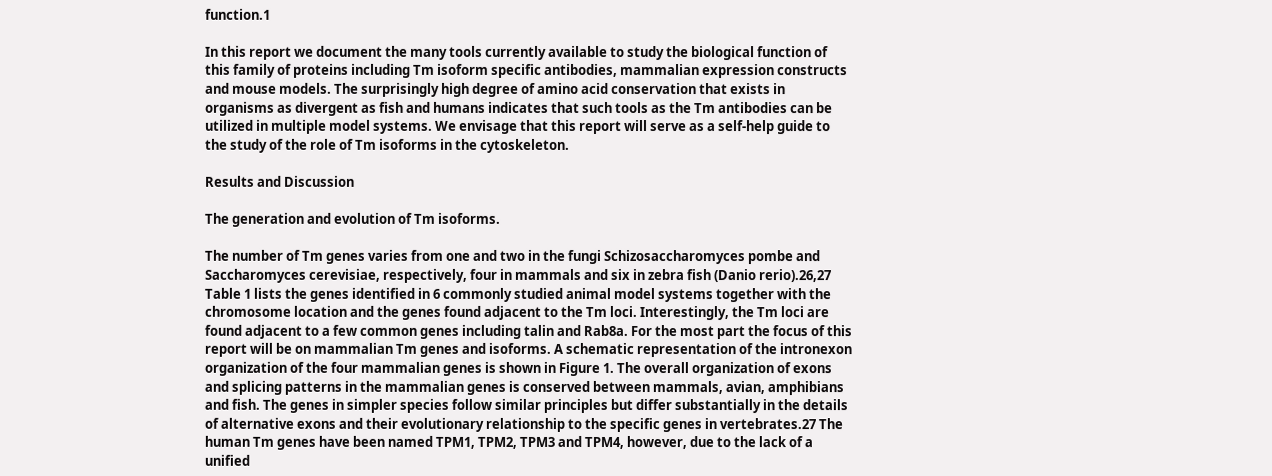function.1

In this report we document the many tools currently available to study the biological function of this family of proteins including Tm isoform specific antibodies, mammalian expression constructs and mouse models. The surprisingly high degree of amino acid conservation that exists in organisms as divergent as fish and humans indicates that such tools as the Tm antibodies can be utilized in multiple model systems. We envisage that this report will serve as a self-help guide to the study of the role of Tm isoforms in the cytoskeleton.

Results and Discussion

The generation and evolution of Tm isoforms.

The number of Tm genes varies from one and two in the fungi Schizosaccharomyces pombe and Saccharomyces cerevisiae, respectively, four in mammals and six in zebra fish (Danio rerio).26,27 Table 1 lists the genes identified in 6 commonly studied animal model systems together with the chromosome location and the genes found adjacent to the Tm loci. Interestingly, the Tm loci are found adjacent to a few common genes including talin and Rab8a. For the most part the focus of this report will be on mammalian Tm genes and isoforms. A schematic representation of the intronexon organization of the four mammalian genes is shown in Figure 1. The overall organization of exons and splicing patterns in the mammalian genes is conserved between mammals, avian, amphibians and fish. The genes in simpler species follow similar principles but differ substantially in the details of alternative exons and their evolutionary relationship to the specific genes in vertebrates.27 The human Tm genes have been named TPM1, TPM2, TPM3 and TPM4, however, due to the lack of a unified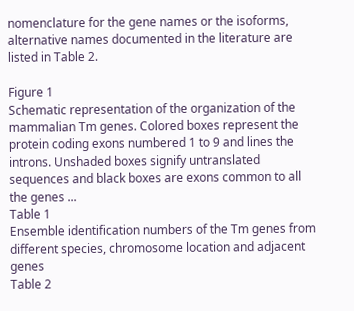nomenclature for the gene names or the isoforms, alternative names documented in the literature are listed in Table 2.

Figure 1
Schematic representation of the organization of the mammalian Tm genes. Colored boxes represent the protein coding exons numbered 1 to 9 and lines the introns. Unshaded boxes signify untranslated sequences and black boxes are exons common to all the genes ...
Table 1
Ensemble identification numbers of the Tm genes from different species, chromosome location and adjacent genes
Table 2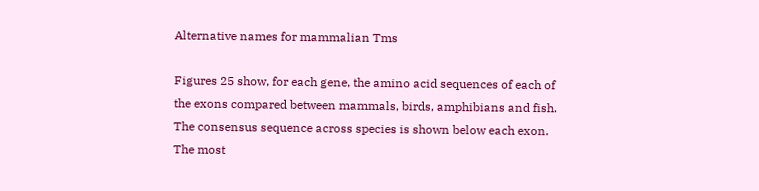Alternative names for mammalian Tms

Figures 25 show, for each gene, the amino acid sequences of each of the exons compared between mammals, birds, amphibians and fish. The consensus sequence across species is shown below each exon. The most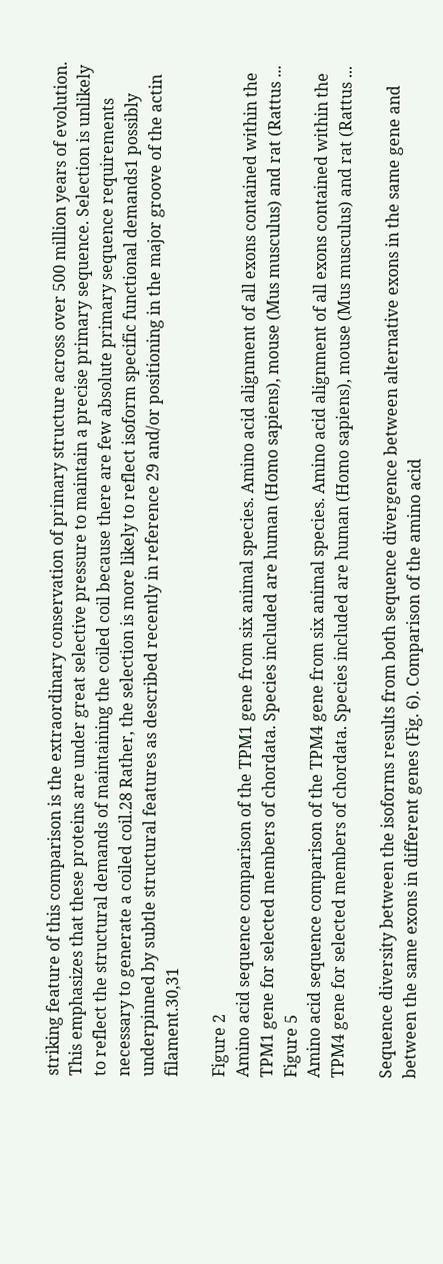striking feature of this comparison is the extraordinary conservation of primary structure across over 500 million years of evolution. This emphasizes that these proteins are under great selective pressure to maintain a precise primary sequence. Selection is unlikely to reflect the structural demands of maintaining the coiled coil because there are few absolute primary sequence requirements necessary to generate a coiled coil.28 Rather, the selection is more likely to reflect isoform specific functional demands1 possibly underpinned by subtle structural features as described recently in reference 29 and/or positioning in the major groove of the actin filament.30,31

Figure 2
Amino acid sequence comparison of the TPM1 gene from six animal species. Amino acid alignment of all exons contained within the TPM1 gene for selected members of chordata. Species included are human (Homo sapiens), mouse (Mus musculus) and rat (Rattus ...
Figure 5
Amino acid sequence comparison of the TPM4 gene from six animal species. Amino acid alignment of all exons contained within the TPM4 gene for selected members of chordata. Species included are human (Homo sapiens), mouse (Mus musculus) and rat (Rattus ...

Sequence diversity between the isoforms results from both sequence divergence between alternative exons in the same gene and between the same exons in different genes (Fig. 6). Comparison of the amino acid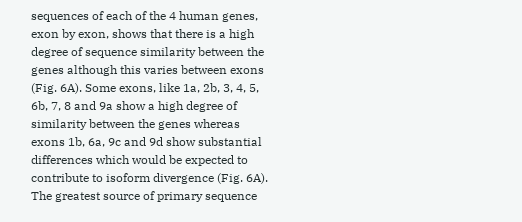sequences of each of the 4 human genes, exon by exon, shows that there is a high degree of sequence similarity between the genes although this varies between exons (Fig. 6A). Some exons, like 1a, 2b, 3, 4, 5, 6b, 7, 8 and 9a show a high degree of similarity between the genes whereas exons 1b, 6a, 9c and 9d show substantial differences which would be expected to contribute to isoform divergence (Fig. 6A). The greatest source of primary sequence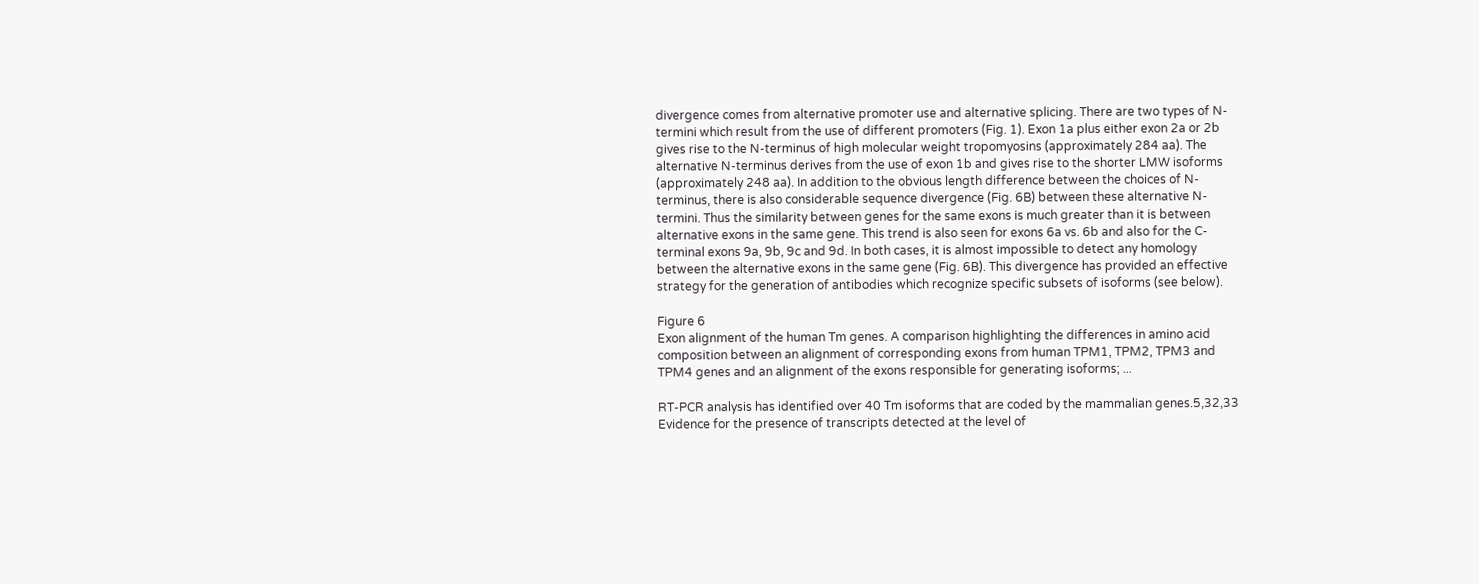divergence comes from alternative promoter use and alternative splicing. There are two types of N-termini which result from the use of different promoters (Fig. 1). Exon 1a plus either exon 2a or 2b gives rise to the N-terminus of high molecular weight tropomyosins (approximately 284 aa). The alternative N-terminus derives from the use of exon 1b and gives rise to the shorter LMW isoforms (approximately 248 aa). In addition to the obvious length difference between the choices of N-terminus, there is also considerable sequence divergence (Fig. 6B) between these alternative N-termini. Thus the similarity between genes for the same exons is much greater than it is between alternative exons in the same gene. This trend is also seen for exons 6a vs. 6b and also for the C-terminal exons 9a, 9b, 9c and 9d. In both cases, it is almost impossible to detect any homology between the alternative exons in the same gene (Fig. 6B). This divergence has provided an effective strategy for the generation of antibodies which recognize specific subsets of isoforms (see below).

Figure 6
Exon alignment of the human Tm genes. A comparison highlighting the differences in amino acid composition between an alignment of corresponding exons from human TPM1, TPM2, TPM3 and TPM4 genes and an alignment of the exons responsible for generating isoforms; ...

RT-PCR analysis has identified over 40 Tm isoforms that are coded by the mammalian genes.5,32,33 Evidence for the presence of transcripts detected at the level of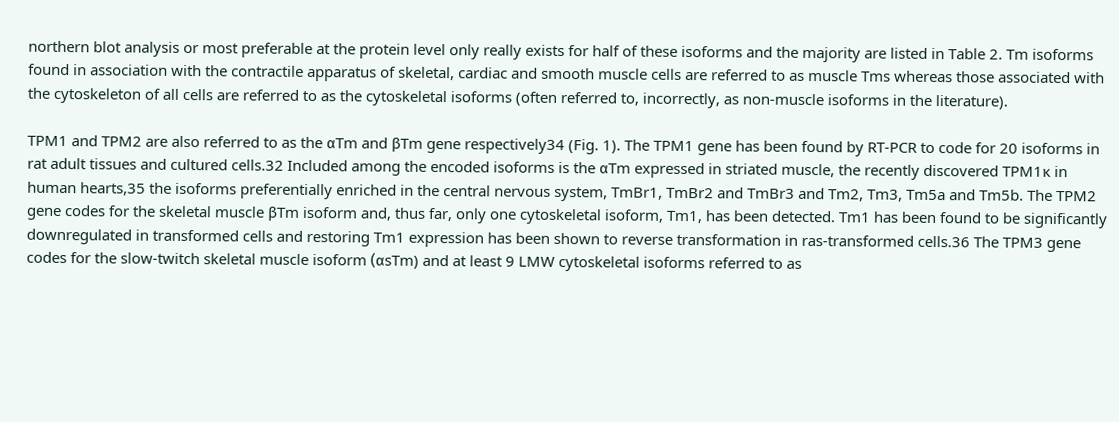northern blot analysis or most preferable at the protein level only really exists for half of these isoforms and the majority are listed in Table 2. Tm isoforms found in association with the contractile apparatus of skeletal, cardiac and smooth muscle cells are referred to as muscle Tms whereas those associated with the cytoskeleton of all cells are referred to as the cytoskeletal isoforms (often referred to, incorrectly, as non-muscle isoforms in the literature).

TPM1 and TPM2 are also referred to as the αTm and βTm gene respectively34 (Fig. 1). The TPM1 gene has been found by RT-PCR to code for 20 isoforms in rat adult tissues and cultured cells.32 Included among the encoded isoforms is the αTm expressed in striated muscle, the recently discovered TPM1κ in human hearts,35 the isoforms preferentially enriched in the central nervous system, TmBr1, TmBr2 and TmBr3 and Tm2, Tm3, Tm5a and Tm5b. The TPM2 gene codes for the skeletal muscle βTm isoform and, thus far, only one cytoskeletal isoform, Tm1, has been detected. Tm1 has been found to be significantly downregulated in transformed cells and restoring Tm1 expression has been shown to reverse transformation in ras-transformed cells.36 The TPM3 gene codes for the slow-twitch skeletal muscle isoform (αsTm) and at least 9 LMW cytoskeletal isoforms referred to as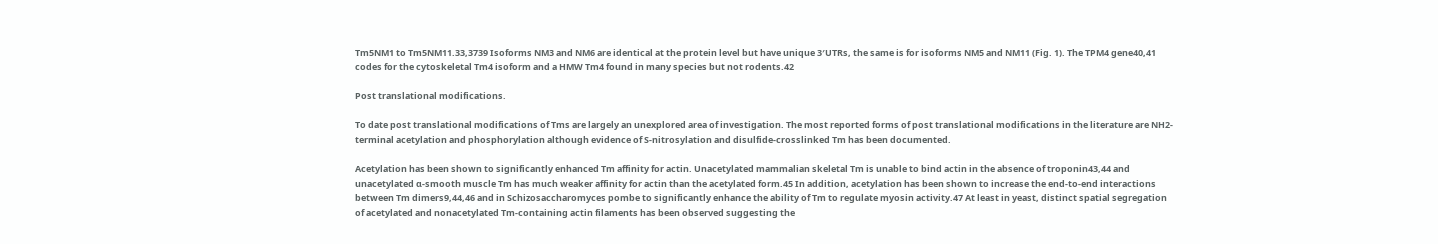Tm5NM1 to Tm5NM11.33,3739 Isoforms NM3 and NM6 are identical at the protein level but have unique 3′UTRs, the same is for isoforms NM5 and NM11 (Fig. 1). The TPM4 gene40,41 codes for the cytoskeletal Tm4 isoform and a HMW Tm4 found in many species but not rodents.42

Post translational modifications.

To date post translational modifications of Tms are largely an unexplored area of investigation. The most reported forms of post translational modifications in the literature are NH2-terminal acetylation and phosphorylation although evidence of S-nitrosylation and disulfide-crosslinked Tm has been documented.

Acetylation has been shown to significantly enhanced Tm affinity for actin. Unacetylated mammalian skeletal Tm is unable to bind actin in the absence of troponin43,44 and unacetylated α-smooth muscle Tm has much weaker affinity for actin than the acetylated form.45 In addition, acetylation has been shown to increase the end-to-end interactions between Tm dimers9,44,46 and in Schizosaccharomyces pombe to significantly enhance the ability of Tm to regulate myosin activity.47 At least in yeast, distinct spatial segregation of acetylated and nonacetylated Tm-containing actin filaments has been observed suggesting the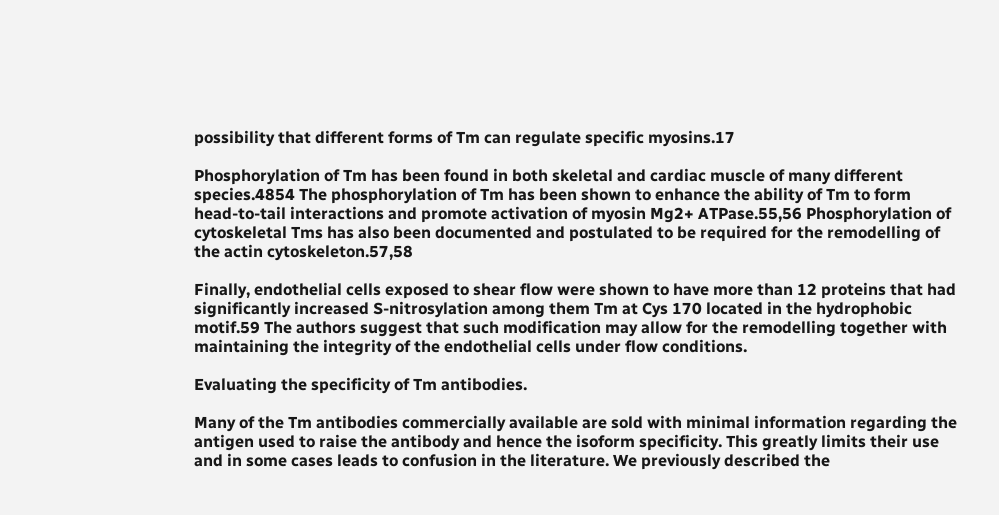possibility that different forms of Tm can regulate specific myosins.17

Phosphorylation of Tm has been found in both skeletal and cardiac muscle of many different species.4854 The phosphorylation of Tm has been shown to enhance the ability of Tm to form head-to-tail interactions and promote activation of myosin Mg2+ ATPase.55,56 Phosphorylation of cytoskeletal Tms has also been documented and postulated to be required for the remodelling of the actin cytoskeleton.57,58

Finally, endothelial cells exposed to shear flow were shown to have more than 12 proteins that had significantly increased S-nitrosylation among them Tm at Cys 170 located in the hydrophobic motif.59 The authors suggest that such modification may allow for the remodelling together with maintaining the integrity of the endothelial cells under flow conditions.

Evaluating the specificity of Tm antibodies.

Many of the Tm antibodies commercially available are sold with minimal information regarding the antigen used to raise the antibody and hence the isoform specificity. This greatly limits their use and in some cases leads to confusion in the literature. We previously described the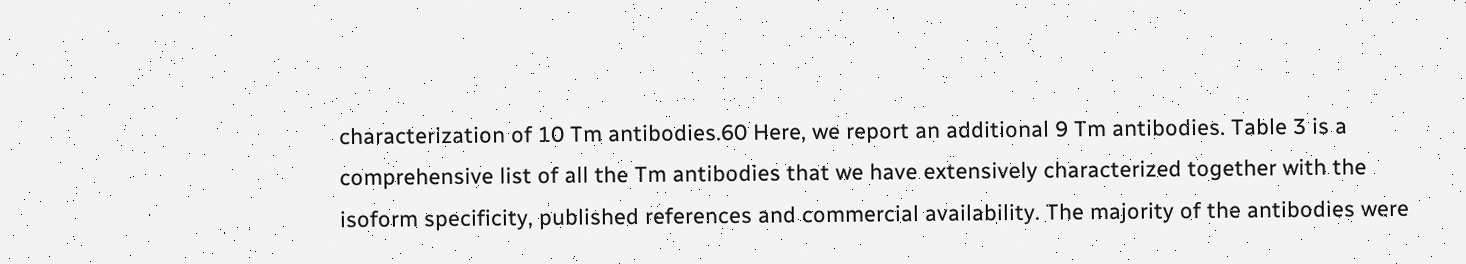characterization of 10 Tm antibodies.60 Here, we report an additional 9 Tm antibodies. Table 3 is a comprehensive list of all the Tm antibodies that we have extensively characterized together with the isoform specificity, published references and commercial availability. The majority of the antibodies were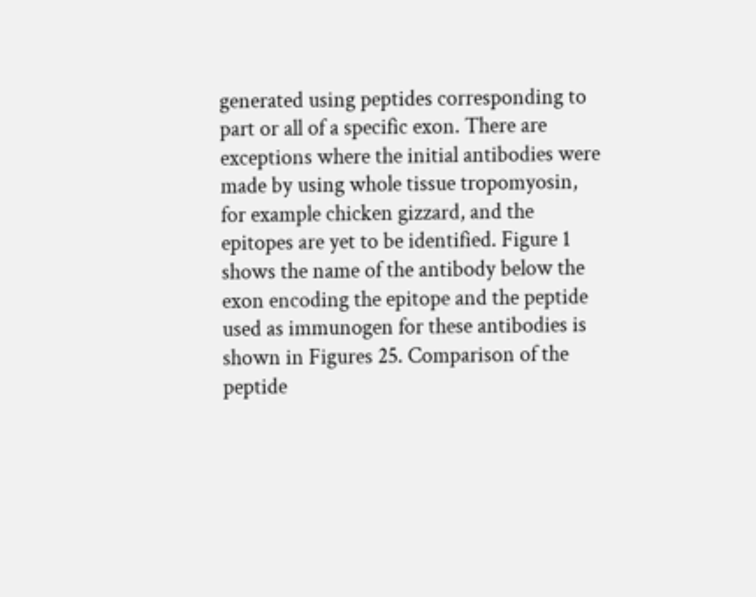generated using peptides corresponding to part or all of a specific exon. There are exceptions where the initial antibodies were made by using whole tissue tropomyosin, for example chicken gizzard, and the epitopes are yet to be identified. Figure 1 shows the name of the antibody below the exon encoding the epitope and the peptide used as immunogen for these antibodies is shown in Figures 25. Comparison of the peptide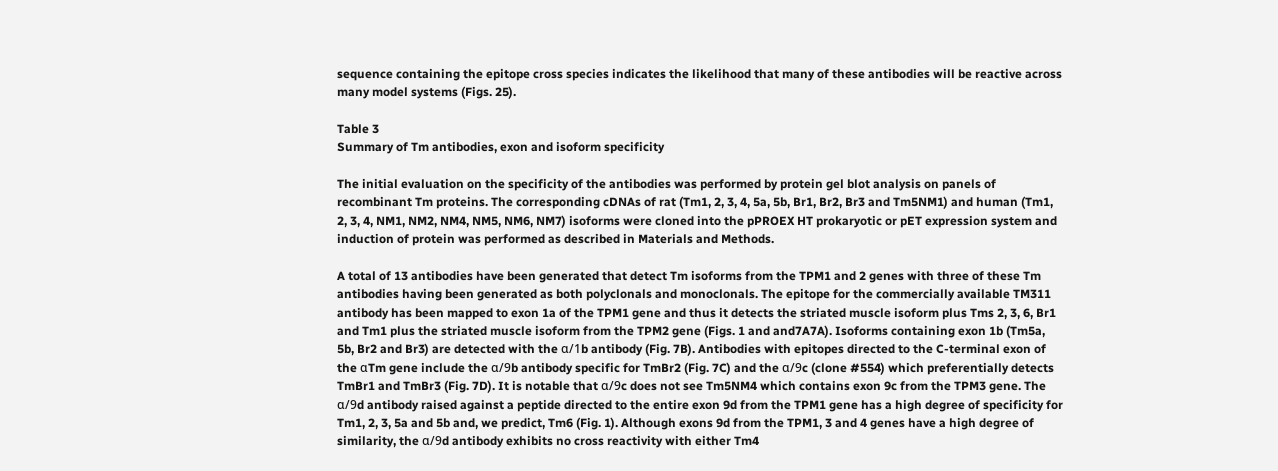sequence containing the epitope cross species indicates the likelihood that many of these antibodies will be reactive across many model systems (Figs. 25).

Table 3
Summary of Tm antibodies, exon and isoform specificity

The initial evaluation on the specificity of the antibodies was performed by protein gel blot analysis on panels of recombinant Tm proteins. The corresponding cDNAs of rat (Tm1, 2, 3, 4, 5a, 5b, Br1, Br2, Br3 and Tm5NM1) and human (Tm1, 2, 3, 4, NM1, NM2, NM4, NM5, NM6, NM7) isoforms were cloned into the pPROEX HT prokaryotic or pET expression system and induction of protein was performed as described in Materials and Methods.

A total of 13 antibodies have been generated that detect Tm isoforms from the TPM1 and 2 genes with three of these Tm antibodies having been generated as both polyclonals and monoclonals. The epitope for the commercially available TM311 antibody has been mapped to exon 1a of the TPM1 gene and thus it detects the striated muscle isoform plus Tms 2, 3, 6, Br1 and Tm1 plus the striated muscle isoform from the TPM2 gene (Figs. 1 and and7A7A). Isoforms containing exon 1b (Tm5a, 5b, Br2 and Br3) are detected with the α/1b antibody (Fig. 7B). Antibodies with epitopes directed to the C-terminal exon of the αTm gene include the α/9b antibody specific for TmBr2 (Fig. 7C) and the α/9c (clone #554) which preferentially detects TmBr1 and TmBr3 (Fig. 7D). It is notable that α/9c does not see Tm5NM4 which contains exon 9c from the TPM3 gene. The α/9d antibody raised against a peptide directed to the entire exon 9d from the TPM1 gene has a high degree of specificity for Tm1, 2, 3, 5a and 5b and, we predict, Tm6 (Fig. 1). Although exons 9d from the TPM1, 3 and 4 genes have a high degree of similarity, the α/9d antibody exhibits no cross reactivity with either Tm4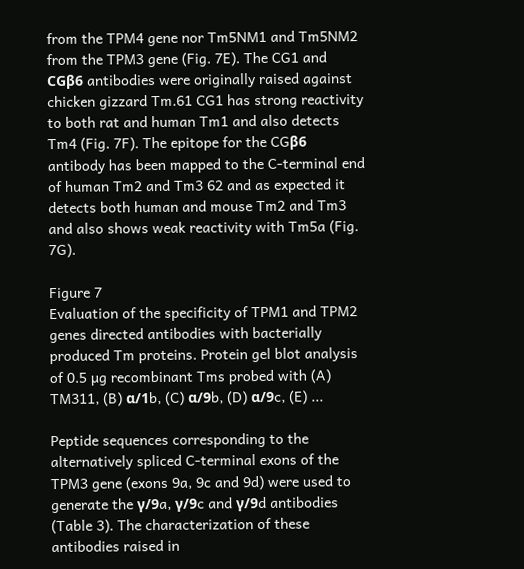from the TPM4 gene nor Tm5NM1 and Tm5NM2 from the TPM3 gene (Fig. 7E). The CG1 and CGβ6 antibodies were originally raised against chicken gizzard Tm.61 CG1 has strong reactivity to both rat and human Tm1 and also detects Tm4 (Fig. 7F). The epitope for the CGβ6 antibody has been mapped to the C-terminal end of human Tm2 and Tm3 62 and as expected it detects both human and mouse Tm2 and Tm3 and also shows weak reactivity with Tm5a (Fig. 7G).

Figure 7
Evaluation of the specificity of TPM1 and TPM2 genes directed antibodies with bacterially produced Tm proteins. Protein gel blot analysis of 0.5 µg recombinant Tms probed with (A) TM311, (B) α/1b, (C) α/9b, (D) α/9c, (E) ...

Peptide sequences corresponding to the alternatively spliced C-terminal exons of the TPM3 gene (exons 9a, 9c and 9d) were used to generate the γ/9a, γ/9c and γ/9d antibodies (Table 3). The characterization of these antibodies raised in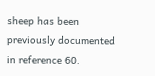sheep has been previously documented in reference 60.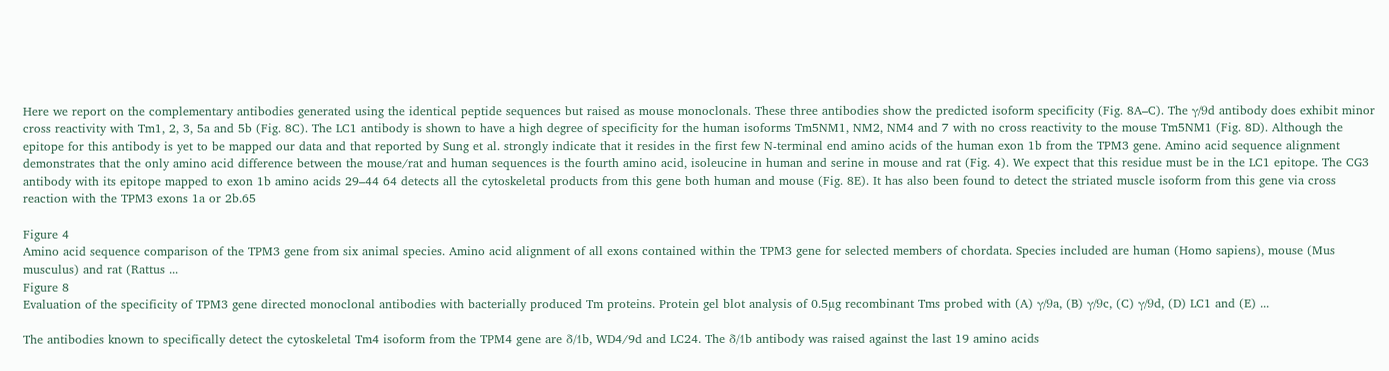Here we report on the complementary antibodies generated using the identical peptide sequences but raised as mouse monoclonals. These three antibodies show the predicted isoform specificity (Fig. 8A–C). The γ/9d antibody does exhibit minor cross reactivity with Tm1, 2, 3, 5a and 5b (Fig. 8C). The LC1 antibody is shown to have a high degree of specificity for the human isoforms Tm5NM1, NM2, NM4 and 7 with no cross reactivity to the mouse Tm5NM1 (Fig. 8D). Although the epitope for this antibody is yet to be mapped our data and that reported by Sung et al. strongly indicate that it resides in the first few N-terminal end amino acids of the human exon 1b from the TPM3 gene. Amino acid sequence alignment demonstrates that the only amino acid difference between the mouse/rat and human sequences is the fourth amino acid, isoleucine in human and serine in mouse and rat (Fig. 4). We expect that this residue must be in the LC1 epitope. The CG3 antibody with its epitope mapped to exon 1b amino acids 29–44 64 detects all the cytoskeletal products from this gene both human and mouse (Fig. 8E). It has also been found to detect the striated muscle isoform from this gene via cross reaction with the TPM3 exons 1a or 2b.65

Figure 4
Amino acid sequence comparison of the TPM3 gene from six animal species. Amino acid alignment of all exons contained within the TPM3 gene for selected members of chordata. Species included are human (Homo sapiens), mouse (Mus musculus) and rat (Rattus ...
Figure 8
Evaluation of the specificity of TPM3 gene directed monoclonal antibodies with bacterially produced Tm proteins. Protein gel blot analysis of 0.5µg recombinant Tms probed with (A) γ/9a, (B) γ/9c, (C) γ/9d, (D) LC1 and (E) ...

The antibodies known to specifically detect the cytoskeletal Tm4 isoform from the TPM4 gene are δ/1b, WD4/9d and LC24. The δ/1b antibody was raised against the last 19 amino acids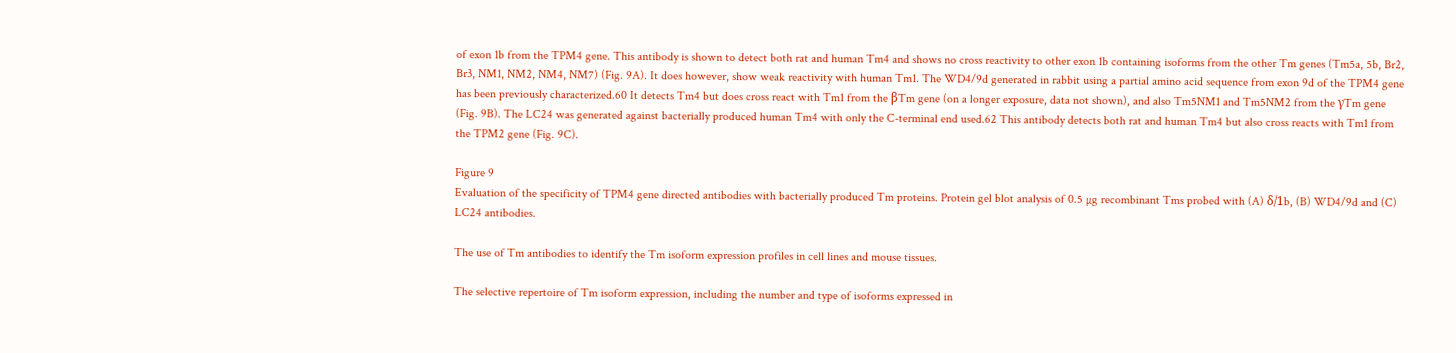of exon 1b from the TPM4 gene. This antibody is shown to detect both rat and human Tm4 and shows no cross reactivity to other exon 1b containing isoforms from the other Tm genes (Tm5a, 5b, Br2, Br3, NM1, NM2, NM4, NM7) (Fig. 9A). It does however, show weak reactivity with human Tm1. The WD4/9d generated in rabbit using a partial amino acid sequence from exon 9d of the TPM4 gene has been previously characterized.60 It detects Tm4 but does cross react with Tm1 from the βTm gene (on a longer exposure, data not shown), and also Tm5NM1 and Tm5NM2 from the γTm gene (Fig. 9B). The LC24 was generated against bacterially produced human Tm4 with only the C-terminal end used.62 This antibody detects both rat and human Tm4 but also cross reacts with Tm1 from the TPM2 gene (Fig. 9C).

Figure 9
Evaluation of the specificity of TPM4 gene directed antibodies with bacterially produced Tm proteins. Protein gel blot analysis of 0.5 µg recombinant Tms probed with (A) δ/1b, (B) WD4/9d and (C) LC24 antibodies.

The use of Tm antibodies to identify the Tm isoform expression profiles in cell lines and mouse tissues.

The selective repertoire of Tm isoform expression, including the number and type of isoforms expressed in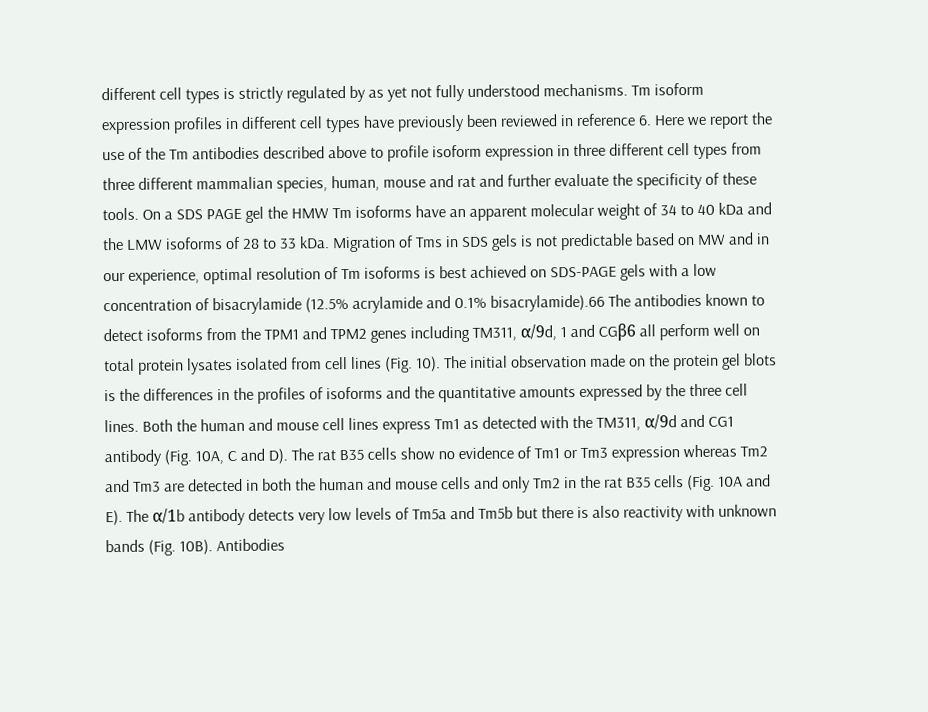different cell types is strictly regulated by as yet not fully understood mechanisms. Tm isoform expression profiles in different cell types have previously been reviewed in reference 6. Here we report the use of the Tm antibodies described above to profile isoform expression in three different cell types from three different mammalian species, human, mouse and rat and further evaluate the specificity of these tools. On a SDS PAGE gel the HMW Tm isoforms have an apparent molecular weight of 34 to 40 kDa and the LMW isoforms of 28 to 33 kDa. Migration of Tms in SDS gels is not predictable based on MW and in our experience, optimal resolution of Tm isoforms is best achieved on SDS-PAGE gels with a low concentration of bisacrylamide (12.5% acrylamide and 0.1% bisacrylamide).66 The antibodies known to detect isoforms from the TPM1 and TPM2 genes including TM311, α/9d, 1 and CGβ6 all perform well on total protein lysates isolated from cell lines (Fig. 10). The initial observation made on the protein gel blots is the differences in the profiles of isoforms and the quantitative amounts expressed by the three cell lines. Both the human and mouse cell lines express Tm1 as detected with the TM311, α/9d and CG1 antibody (Fig. 10A, C and D). The rat B35 cells show no evidence of Tm1 or Tm3 expression whereas Tm2 and Tm3 are detected in both the human and mouse cells and only Tm2 in the rat B35 cells (Fig. 10A and E). The α/1b antibody detects very low levels of Tm5a and Tm5b but there is also reactivity with unknown bands (Fig. 10B). Antibodies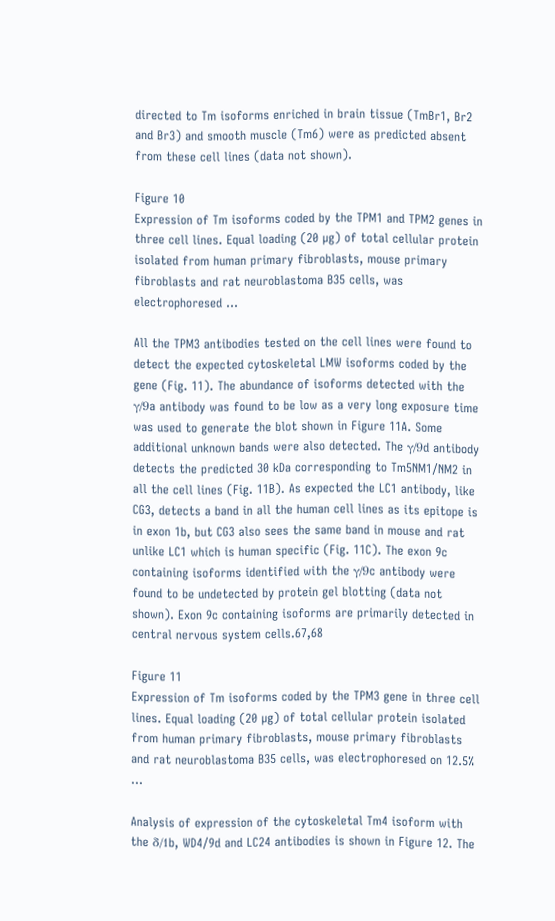directed to Tm isoforms enriched in brain tissue (TmBr1, Br2 and Br3) and smooth muscle (Tm6) were as predicted absent from these cell lines (data not shown).

Figure 10
Expression of Tm isoforms coded by the TPM1 and TPM2 genes in three cell lines. Equal loading (20 µg) of total cellular protein isolated from human primary fibroblasts, mouse primary fibroblasts and rat neuroblastoma B35 cells, was electrophoresed ...

All the TPM3 antibodies tested on the cell lines were found to detect the expected cytoskeletal LMW isoforms coded by the gene (Fig. 11). The abundance of isoforms detected with the γ/9a antibody was found to be low as a very long exposure time was used to generate the blot shown in Figure 11A. Some additional unknown bands were also detected. The γ/9d antibody detects the predicted 30 kDa corresponding to Tm5NM1/NM2 in all the cell lines (Fig. 11B). As expected the LC1 antibody, like CG3, detects a band in all the human cell lines as its epitope is in exon 1b, but CG3 also sees the same band in mouse and rat unlike LC1 which is human specific (Fig. 11C). The exon 9c containing isoforms identified with the γ/9c antibody were found to be undetected by protein gel blotting (data not shown). Exon 9c containing isoforms are primarily detected in central nervous system cells.67,68

Figure 11
Expression of Tm isoforms coded by the TPM3 gene in three cell lines. Equal loading (20 µg) of total cellular protein isolated from human primary fibroblasts, mouse primary fibroblasts and rat neuroblastoma B35 cells, was electrophoresed on 12.5% ...

Analysis of expression of the cytoskeletal Tm4 isoform with the δ/1b, WD4/9d and LC24 antibodies is shown in Figure 12. The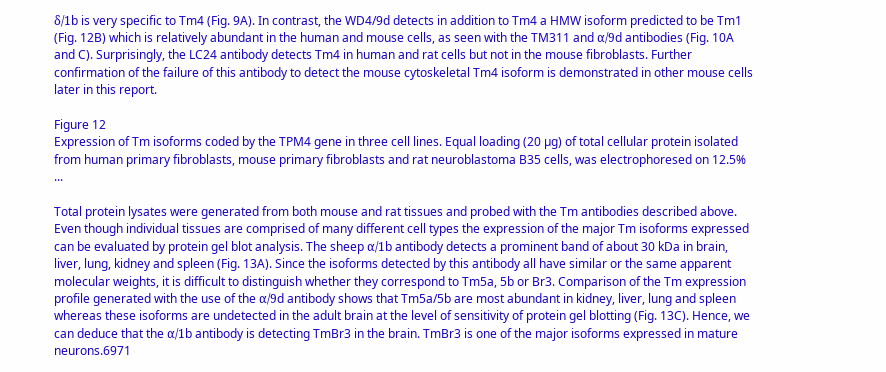δ/1b is very specific to Tm4 (Fig. 9A). In contrast, the WD4/9d detects in addition to Tm4 a HMW isoform predicted to be Tm1 (Fig. 12B) which is relatively abundant in the human and mouse cells, as seen with the TM311 and α/9d antibodies (Fig. 10A and C). Surprisingly, the LC24 antibody detects Tm4 in human and rat cells but not in the mouse fibroblasts. Further confirmation of the failure of this antibody to detect the mouse cytoskeletal Tm4 isoform is demonstrated in other mouse cells later in this report.

Figure 12
Expression of Tm isoforms coded by the TPM4 gene in three cell lines. Equal loading (20 µg) of total cellular protein isolated from human primary fibroblasts, mouse primary fibroblasts and rat neuroblastoma B35 cells, was electrophoresed on 12.5% ...

Total protein lysates were generated from both mouse and rat tissues and probed with the Tm antibodies described above. Even though individual tissues are comprised of many different cell types the expression of the major Tm isoforms expressed can be evaluated by protein gel blot analysis. The sheep α/1b antibody detects a prominent band of about 30 kDa in brain, liver, lung, kidney and spleen (Fig. 13A). Since the isoforms detected by this antibody all have similar or the same apparent molecular weights, it is difficult to distinguish whether they correspond to Tm5a, 5b or Br3. Comparison of the Tm expression profile generated with the use of the α/9d antibody shows that Tm5a/5b are most abundant in kidney, liver, lung and spleen whereas these isoforms are undetected in the adult brain at the level of sensitivity of protein gel blotting (Fig. 13C). Hence, we can deduce that the α/1b antibody is detecting TmBr3 in the brain. TmBr3 is one of the major isoforms expressed in mature neurons.6971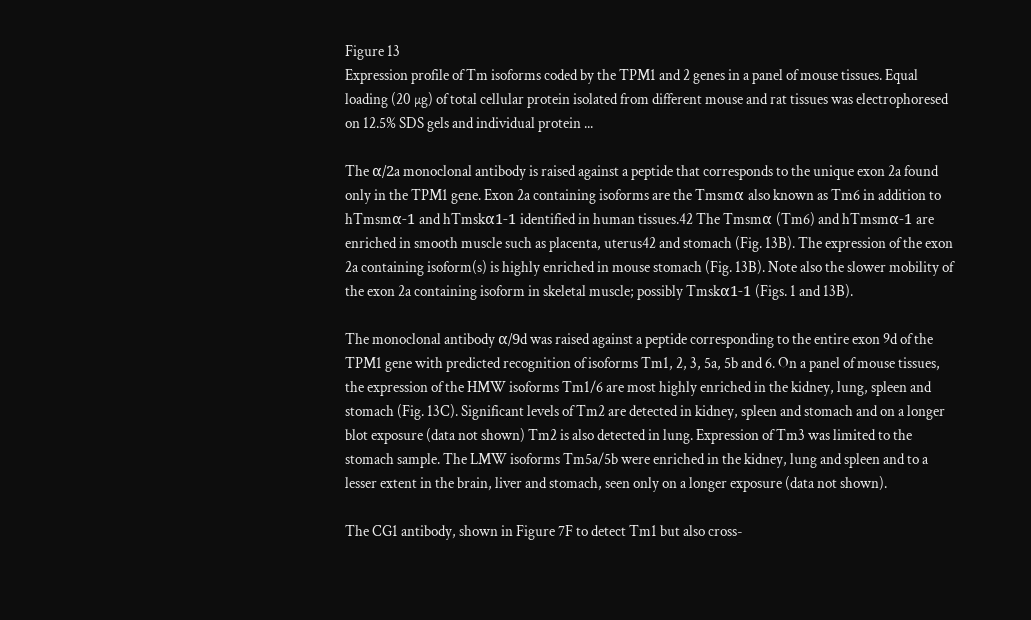Figure 13
Expression profile of Tm isoforms coded by the TPM1 and 2 genes in a panel of mouse tissues. Equal loading (20 µg) of total cellular protein isolated from different mouse and rat tissues was electrophoresed on 12.5% SDS gels and individual protein ...

The α/2a monoclonal antibody is raised against a peptide that corresponds to the unique exon 2a found only in the TPM1 gene. Exon 2a containing isoforms are the Tmsmα also known as Tm6 in addition to hTmsmα-1 and hTmskα1-1 identified in human tissues.42 The Tmsmα (Tm6) and hTmsmα-1 are enriched in smooth muscle such as placenta, uterus42 and stomach (Fig. 13B). The expression of the exon 2a containing isoform(s) is highly enriched in mouse stomach (Fig. 13B). Note also the slower mobility of the exon 2a containing isoform in skeletal muscle; possibly Tmskα1-1 (Figs. 1 and 13B).

The monoclonal antibody α/9d was raised against a peptide corresponding to the entire exon 9d of the TPM1 gene with predicted recognition of isoforms Tm1, 2, 3, 5a, 5b and 6. On a panel of mouse tissues, the expression of the HMW isoforms Tm1/6 are most highly enriched in the kidney, lung, spleen and stomach (Fig. 13C). Significant levels of Tm2 are detected in kidney, spleen and stomach and on a longer blot exposure (data not shown) Tm2 is also detected in lung. Expression of Tm3 was limited to the stomach sample. The LMW isoforms Tm5a/5b were enriched in the kidney, lung and spleen and to a lesser extent in the brain, liver and stomach, seen only on a longer exposure (data not shown).

The CG1 antibody, shown in Figure 7F to detect Tm1 but also cross-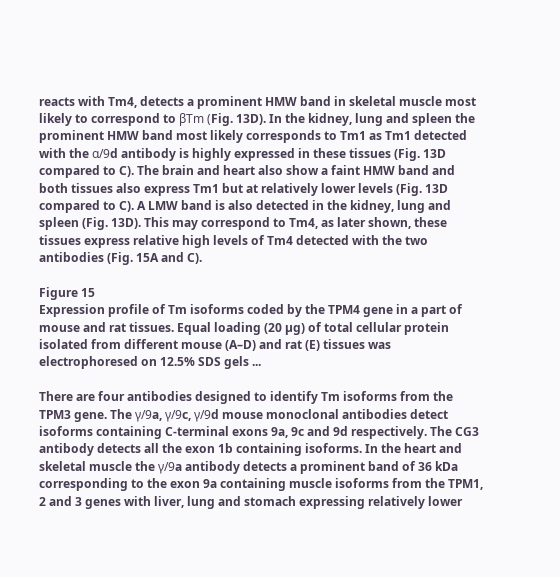reacts with Tm4, detects a prominent HMW band in skeletal muscle most likely to correspond to βTm (Fig. 13D). In the kidney, lung and spleen the prominent HMW band most likely corresponds to Tm1 as Tm1 detected with the α/9d antibody is highly expressed in these tissues (Fig. 13D compared to C). The brain and heart also show a faint HMW band and both tissues also express Tm1 but at relatively lower levels (Fig. 13D compared to C). A LMW band is also detected in the kidney, lung and spleen (Fig. 13D). This may correspond to Tm4, as later shown, these tissues express relative high levels of Tm4 detected with the two antibodies (Fig. 15A and C).

Figure 15
Expression profile of Tm isoforms coded by the TPM4 gene in a part of mouse and rat tissues. Equal loading (20 µg) of total cellular protein isolated from different mouse (A–D) and rat (E) tissues was electrophoresed on 12.5% SDS gels ...

There are four antibodies designed to identify Tm isoforms from the TPM3 gene. The γ/9a, γ/9c, γ/9d mouse monoclonal antibodies detect isoforms containing C-terminal exons 9a, 9c and 9d respectively. The CG3 antibody detects all the exon 1b containing isoforms. In the heart and skeletal muscle the γ/9a antibody detects a prominent band of 36 kDa corresponding to the exon 9a containing muscle isoforms from the TPM1, 2 and 3 genes with liver, lung and stomach expressing relatively lower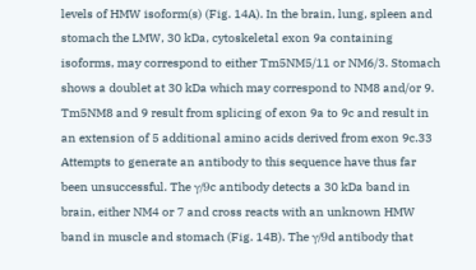levels of HMW isoform(s) (Fig. 14A). In the brain, lung, spleen and stomach the LMW, 30 kDa, cytoskeletal exon 9a containing isoforms, may correspond to either Tm5NM5/11 or NM6/3. Stomach shows a doublet at 30 kDa which may correspond to NM8 and/or 9. Tm5NM8 and 9 result from splicing of exon 9a to 9c and result in an extension of 5 additional amino acids derived from exon 9c.33 Attempts to generate an antibody to this sequence have thus far been unsuccessful. The γ/9c antibody detects a 30 kDa band in brain, either NM4 or 7 and cross reacts with an unknown HMW band in muscle and stomach (Fig. 14B). The γ/9d antibody that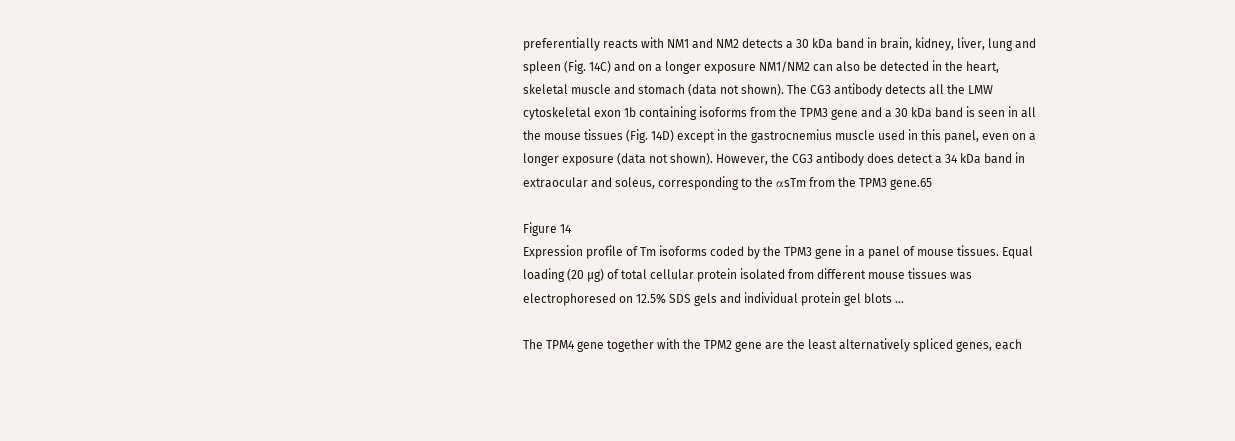preferentially reacts with NM1 and NM2 detects a 30 kDa band in brain, kidney, liver, lung and spleen (Fig. 14C) and on a longer exposure NM1/NM2 can also be detected in the heart, skeletal muscle and stomach (data not shown). The CG3 antibody detects all the LMW cytoskeletal exon 1b containing isoforms from the TPM3 gene and a 30 kDa band is seen in all the mouse tissues (Fig. 14D) except in the gastrocnemius muscle used in this panel, even on a longer exposure (data not shown). However, the CG3 antibody does detect a 34 kDa band in extraocular and soleus, corresponding to the αsTm from the TPM3 gene.65

Figure 14
Expression profile of Tm isoforms coded by the TPM3 gene in a panel of mouse tissues. Equal loading (20 µg) of total cellular protein isolated from different mouse tissues was electrophoresed on 12.5% SDS gels and individual protein gel blots ...

The TPM4 gene together with the TPM2 gene are the least alternatively spliced genes, each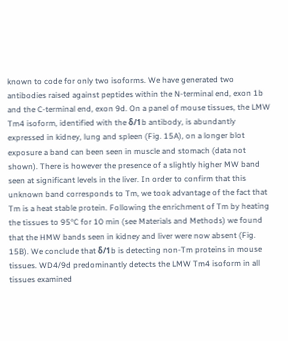known to code for only two isoforms. We have generated two antibodies raised against peptides within the N-terminal end, exon 1b and the C-terminal end, exon 9d. On a panel of mouse tissues, the LMW Tm4 isoform, identified with the δ/1b antibody, is abundantly expressed in kidney, lung and spleen (Fig. 15A), on a longer blot exposure a band can been seen in muscle and stomach (data not shown). There is however the presence of a slightly higher MW band seen at significant levels in the liver. In order to confirm that this unknown band corresponds to Tm, we took advantage of the fact that Tm is a heat stable protein. Following the enrichment of Tm by heating the tissues to 95°C for 10 min (see Materials and Methods) we found that the HMW bands seen in kidney and liver were now absent (Fig. 15B). We conclude that δ/1b is detecting non-Tm proteins in mouse tissues. WD4/9d predominantly detects the LMW Tm4 isoform in all tissues examined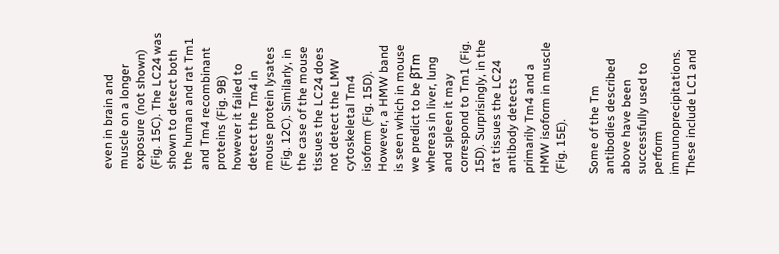even in brain and muscle on a longer exposure (not shown) (Fig. 15C). The LC24 was shown to detect both the human and rat Tm1 and Tm4 recombinant proteins (Fig. 9B) however it failed to detect the Tm4 in mouse protein lysates (Fig. 12C). Similarly, in the case of the mouse tissues the LC24 does not detect the LMW cytoskeletal Tm4 isoform (Fig. 15D). However, a HMW band is seen which in mouse we predict to be βTm whereas in liver, lung and spleen it may correspond to Tm1 (Fig. 15D). Surprisingly, in the rat tissues the LC24 antibody detects primarily Tm4 and a HMW isoform in muscle (Fig. 15E).

Some of the Tm antibodies described above have been successfully used to perform immunoprecipitations. These include LC1 and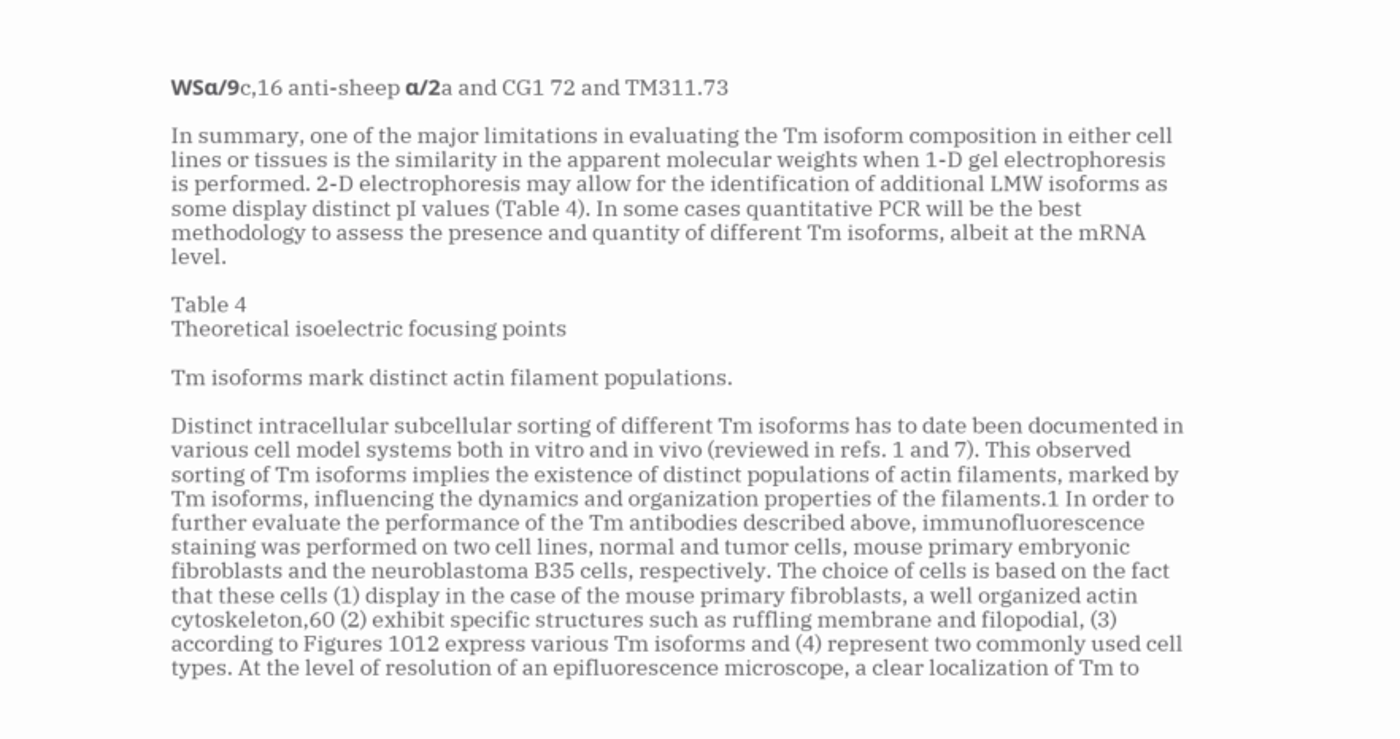WSα/9c,16 anti-sheep α/2a and CG1 72 and TM311.73

In summary, one of the major limitations in evaluating the Tm isoform composition in either cell lines or tissues is the similarity in the apparent molecular weights when 1-D gel electrophoresis is performed. 2-D electrophoresis may allow for the identification of additional LMW isoforms as some display distinct pI values (Table 4). In some cases quantitative PCR will be the best methodology to assess the presence and quantity of different Tm isoforms, albeit at the mRNA level.

Table 4
Theoretical isoelectric focusing points

Tm isoforms mark distinct actin filament populations.

Distinct intracellular subcellular sorting of different Tm isoforms has to date been documented in various cell model systems both in vitro and in vivo (reviewed in refs. 1 and 7). This observed sorting of Tm isoforms implies the existence of distinct populations of actin filaments, marked by Tm isoforms, influencing the dynamics and organization properties of the filaments.1 In order to further evaluate the performance of the Tm antibodies described above, immunofluorescence staining was performed on two cell lines, normal and tumor cells, mouse primary embryonic fibroblasts and the neuroblastoma B35 cells, respectively. The choice of cells is based on the fact that these cells (1) display in the case of the mouse primary fibroblasts, a well organized actin cytoskeleton,60 (2) exhibit specific structures such as ruffling membrane and filopodial, (3) according to Figures 1012 express various Tm isoforms and (4) represent two commonly used cell types. At the level of resolution of an epifluorescence microscope, a clear localization of Tm to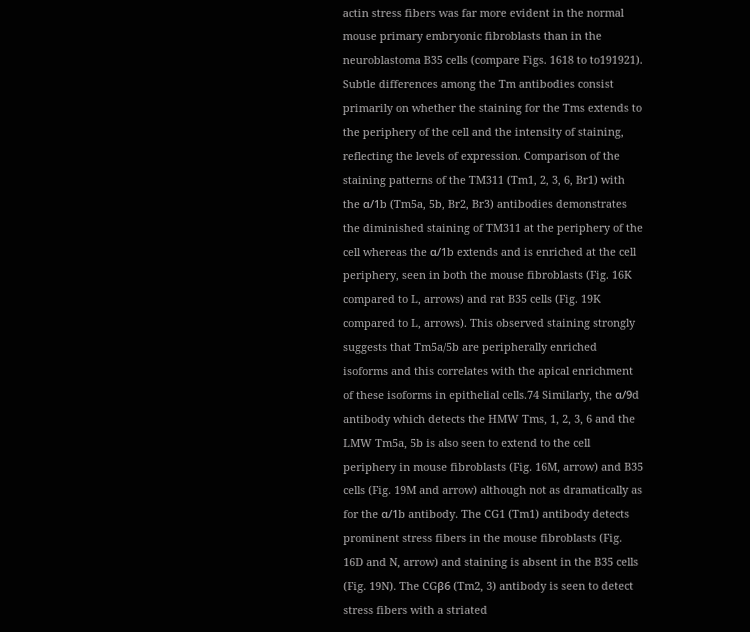actin stress fibers was far more evident in the normal mouse primary embryonic fibroblasts than in the neuroblastoma B35 cells (compare Figs. 1618 to to191921). Subtle differences among the Tm antibodies consist primarily on whether the staining for the Tms extends to the periphery of the cell and the intensity of staining, reflecting the levels of expression. Comparison of the staining patterns of the TM311 (Tm1, 2, 3, 6, Br1) with the α/1b (Tm5a, 5b, Br2, Br3) antibodies demonstrates the diminished staining of TM311 at the periphery of the cell whereas the α/1b extends and is enriched at the cell periphery, seen in both the mouse fibroblasts (Fig. 16K compared to L, arrows) and rat B35 cells (Fig. 19K compared to L, arrows). This observed staining strongly suggests that Tm5a/5b are peripherally enriched isoforms and this correlates with the apical enrichment of these isoforms in epithelial cells.74 Similarly, the α/9d antibody which detects the HMW Tms, 1, 2, 3, 6 and the LMW Tm5a, 5b is also seen to extend to the cell periphery in mouse fibroblasts (Fig. 16M, arrow) and B35 cells (Fig. 19M and arrow) although not as dramatically as for the α/1b antibody. The CG1 (Tm1) antibody detects prominent stress fibers in the mouse fibroblasts (Fig. 16D and N, arrow) and staining is absent in the B35 cells (Fig. 19N). The CGβ6 (Tm2, 3) antibody is seen to detect stress fibers with a striated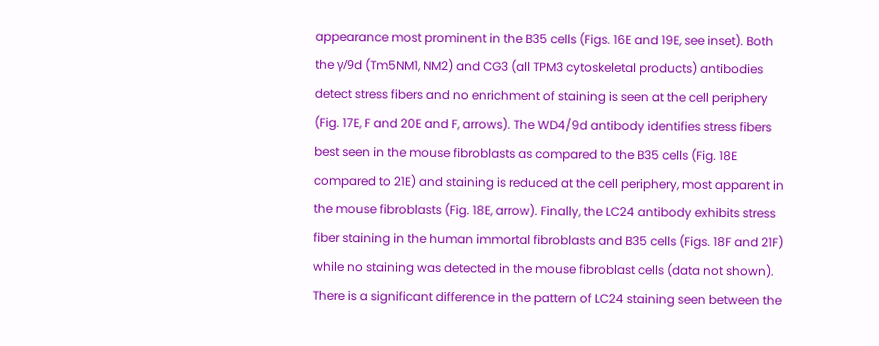appearance most prominent in the B35 cells (Figs. 16E and 19E, see inset). Both the γ/9d (Tm5NM1, NM2) and CG3 (all TPM3 cytoskeletal products) antibodies detect stress fibers and no enrichment of staining is seen at the cell periphery (Fig. 17E, F and 20E and F, arrows). The WD4/9d antibody identifies stress fibers best seen in the mouse fibroblasts as compared to the B35 cells (Fig. 18E compared to 21E) and staining is reduced at the cell periphery, most apparent in the mouse fibroblasts (Fig. 18E, arrow). Finally, the LC24 antibody exhibits stress fiber staining in the human immortal fibroblasts and B35 cells (Figs. 18F and 21F) while no staining was detected in the mouse fibroblast cells (data not shown). There is a significant difference in the pattern of LC24 staining seen between the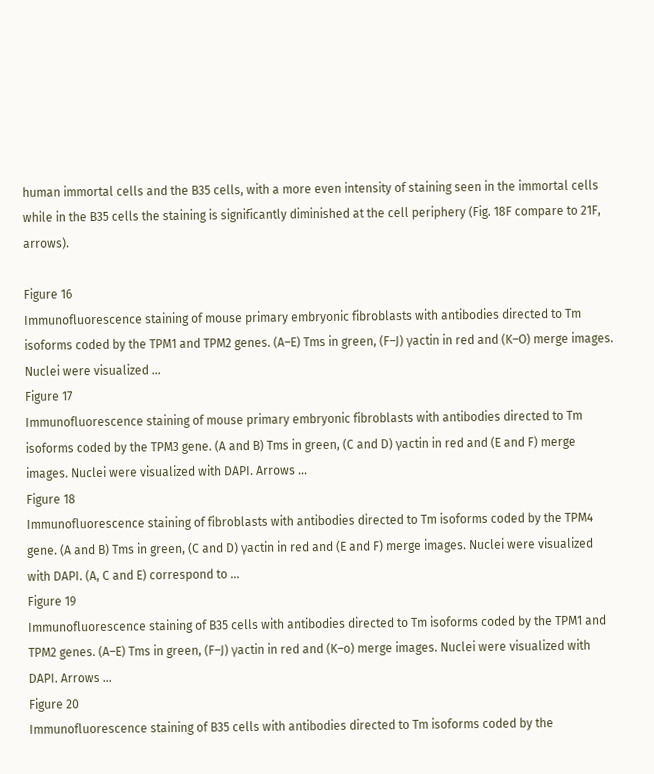human immortal cells and the B35 cells, with a more even intensity of staining seen in the immortal cells while in the B35 cells the staining is significantly diminished at the cell periphery (Fig. 18F compare to 21F, arrows).

Figure 16
Immunofluorescence staining of mouse primary embryonic fibroblasts with antibodies directed to Tm isoforms coded by the TPM1 and TPM2 genes. (A–E) Tms in green, (F–J) γactin in red and (K–O) merge images. Nuclei were visualized ...
Figure 17
Immunofluorescence staining of mouse primary embryonic fibroblasts with antibodies directed to Tm isoforms coded by the TPM3 gene. (A and B) Tms in green, (C and D) γactin in red and (E and F) merge images. Nuclei were visualized with DAPI. Arrows ...
Figure 18
Immunofluorescence staining of fibroblasts with antibodies directed to Tm isoforms coded by the TPM4 gene. (A and B) Tms in green, (C and D) γactin in red and (E and F) merge images. Nuclei were visualized with DAPI. (A, C and E) correspond to ...
Figure 19
Immunofluorescence staining of B35 cells with antibodies directed to Tm isoforms coded by the TPM1 and TPM2 genes. (A–E) Tms in green, (F–J) γactin in red and (K–o) merge images. Nuclei were visualized with DAPI. Arrows ...
Figure 20
Immunofluorescence staining of B35 cells with antibodies directed to Tm isoforms coded by the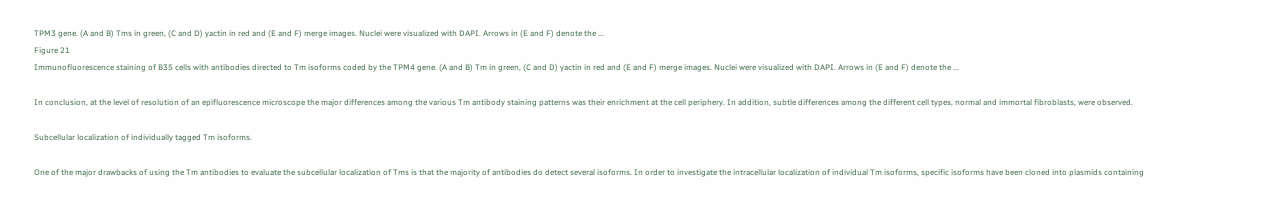TPM3 gene. (A and B) Tms in green, (C and D) γactin in red and (E and F) merge images. Nuclei were visualized with DAPI. Arrows in (E and F) denote the ...
Figure 21
Immunofluorescence staining of B35 cells with antibodies directed to Tm isoforms coded by the TPM4 gene. (A and B) Tm in green, (C and D) γactin in red and (E and F) merge images. Nuclei were visualized with DAPI. Arrows in (E and F) denote the ...

In conclusion, at the level of resolution of an epifluorescence microscope the major differences among the various Tm antibody staining patterns was their enrichment at the cell periphery. In addition, subtle differences among the different cell types, normal and immortal fibroblasts, were observed.

Subcellular localization of individually tagged Tm isoforms.

One of the major drawbacks of using the Tm antibodies to evaluate the subcellular localization of Tms is that the majority of antibodies do detect several isoforms. In order to investigate the intracellular localization of individual Tm isoforms, specific isoforms have been cloned into plasmids containing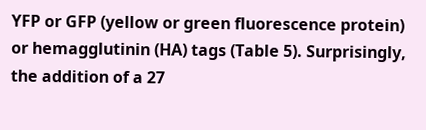YFP or GFP (yellow or green fluorescence protein) or hemagglutinin (HA) tags (Table 5). Surprisingly, the addition of a 27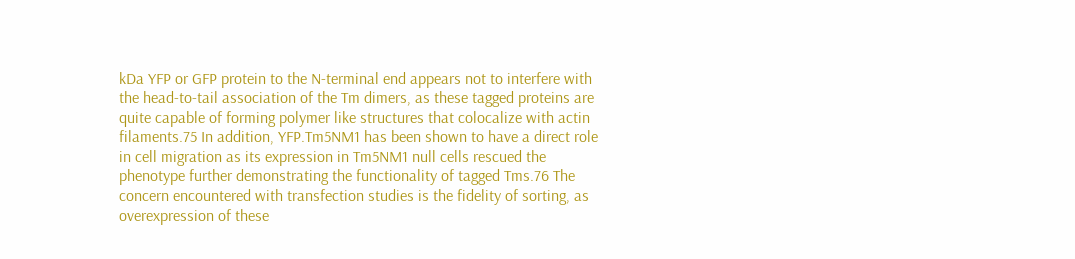kDa YFP or GFP protein to the N-terminal end appears not to interfere with the head-to-tail association of the Tm dimers, as these tagged proteins are quite capable of forming polymer like structures that colocalize with actin filaments.75 In addition, YFP.Tm5NM1 has been shown to have a direct role in cell migration as its expression in Tm5NM1 null cells rescued the phenotype further demonstrating the functionality of tagged Tms.76 The concern encountered with transfection studies is the fidelity of sorting, as overexpression of these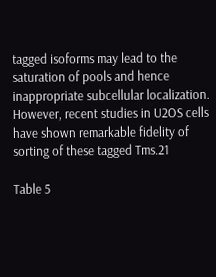tagged isoforms may lead to the saturation of pools and hence inappropriate subcellular localization. However, recent studies in U2OS cells have shown remarkable fidelity of sorting of these tagged Tms.21

Table 5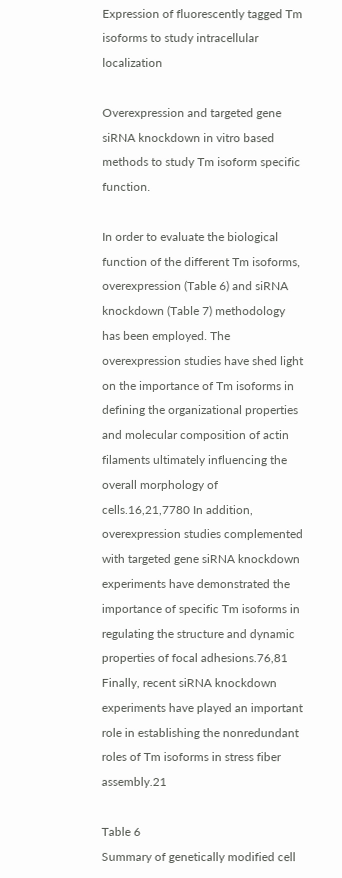Expression of fluorescently tagged Tm isoforms to study intracellular localization

Overexpression and targeted gene siRNA knockdown in vitro based methods to study Tm isoform specific function.

In order to evaluate the biological function of the different Tm isoforms, overexpression (Table 6) and siRNA knockdown (Table 7) methodology has been employed. The overexpression studies have shed light on the importance of Tm isoforms in defining the organizational properties and molecular composition of actin filaments ultimately influencing the overall morphology of cells.16,21,7780 In addition, overexpression studies complemented with targeted gene siRNA knockdown experiments have demonstrated the importance of specific Tm isoforms in regulating the structure and dynamic properties of focal adhesions.76,81 Finally, recent siRNA knockdown experiments have played an important role in establishing the nonredundant roles of Tm isoforms in stress fiber assembly.21

Table 6
Summary of genetically modified cell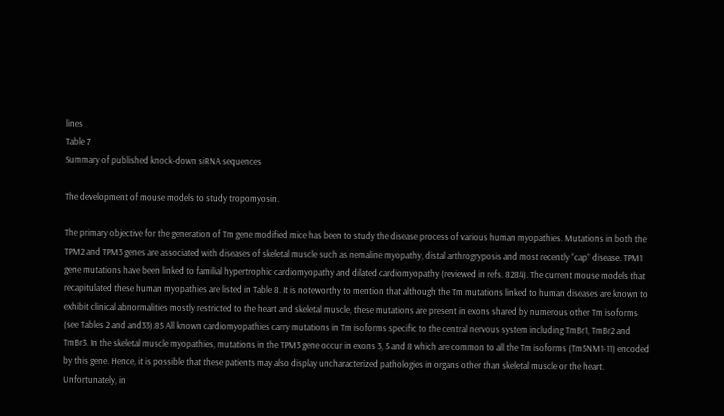lines
Table 7
Summary of published knock-down siRNA sequences

The development of mouse models to study tropomyosin.

The primary objective for the generation of Tm gene modified mice has been to study the disease process of various human myopathies. Mutations in both the TPM2 and TPM3 genes are associated with diseases of skeletal muscle such as nemaline myopathy, distal arthrogryposis and most recently “cap” disease. TPM1 gene mutations have been linked to familial hypertrophic cardiomyopathy and dilated cardiomyopathy (reviewed in refs. 8284). The current mouse models that recapitulated these human myopathies are listed in Table 8. It is noteworthy to mention that although the Tm mutations linked to human diseases are known to exhibit clinical abnormalities mostly restricted to the heart and skeletal muscle, these mutations are present in exons shared by numerous other Tm isoforms (see Tables 2 and and33).85 All known cardiomyopathies carry mutations in Tm isoforms specific to the central nervous system including TmBr1, TmBr2 and TmBr3. In the skeletal muscle myopathies, mutations in the TPM3 gene occur in exons 3, 5 and 8 which are common to all the Tm isoforms (Tm5NM1-11) encoded by this gene. Hence, it is possible that these patients may also display uncharacterized pathologies in organs other than skeletal muscle or the heart. Unfortunately, in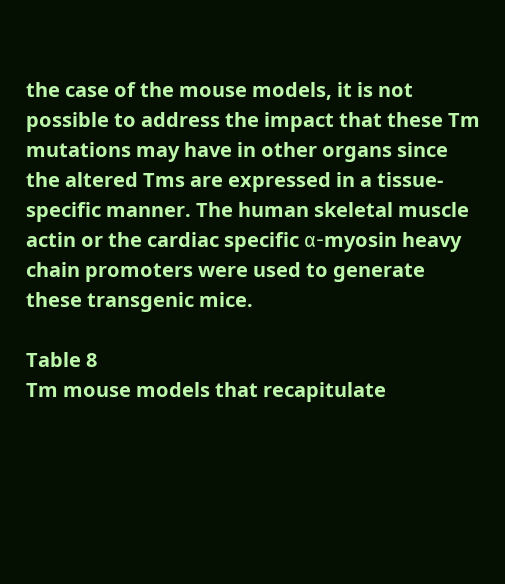the case of the mouse models, it is not possible to address the impact that these Tm mutations may have in other organs since the altered Tms are expressed in a tissue-specific manner. The human skeletal muscle actin or the cardiac specific α-myosin heavy chain promoters were used to generate these transgenic mice.

Table 8
Tm mouse models that recapitulate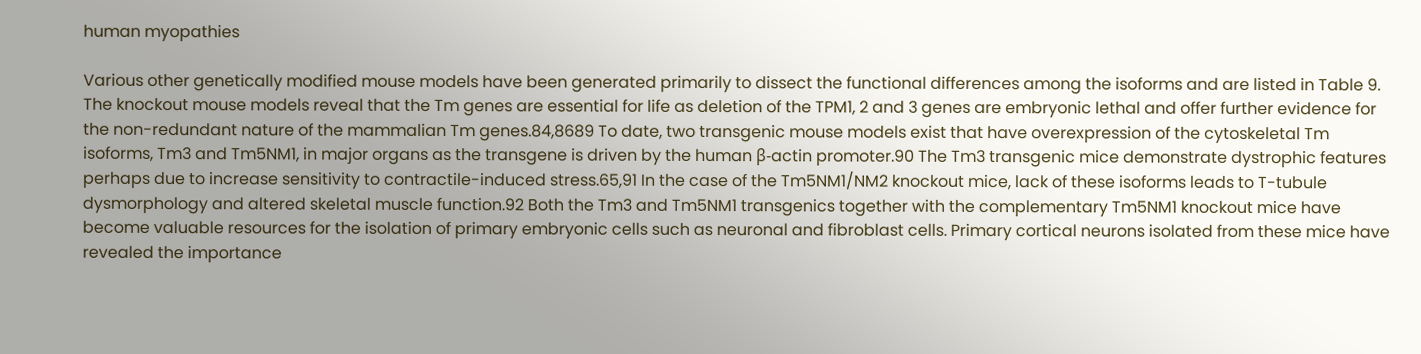human myopathies

Various other genetically modified mouse models have been generated primarily to dissect the functional differences among the isoforms and are listed in Table 9. The knockout mouse models reveal that the Tm genes are essential for life as deletion of the TPM1, 2 and 3 genes are embryonic lethal and offer further evidence for the non-redundant nature of the mammalian Tm genes.84,8689 To date, two transgenic mouse models exist that have overexpression of the cytoskeletal Tm isoforms, Tm3 and Tm5NM1, in major organs as the transgene is driven by the human β-actin promoter.90 The Tm3 transgenic mice demonstrate dystrophic features perhaps due to increase sensitivity to contractile-induced stress.65,91 In the case of the Tm5NM1/NM2 knockout mice, lack of these isoforms leads to T-tubule dysmorphology and altered skeletal muscle function.92 Both the Tm3 and Tm5NM1 transgenics together with the complementary Tm5NM1 knockout mice have become valuable resources for the isolation of primary embryonic cells such as neuronal and fibroblast cells. Primary cortical neurons isolated from these mice have revealed the importance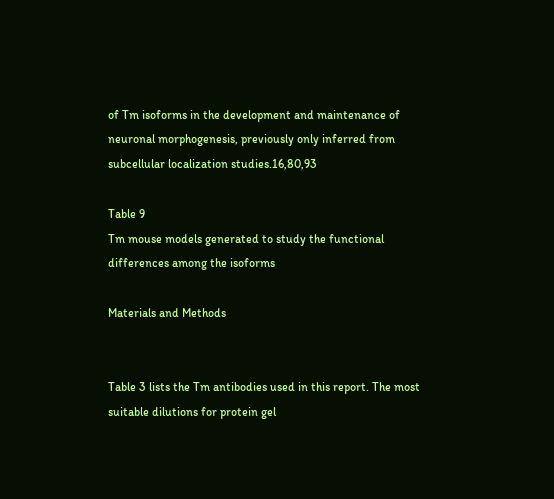of Tm isoforms in the development and maintenance of neuronal morphogenesis, previously only inferred from subcellular localization studies.16,80,93

Table 9
Tm mouse models generated to study the functional differences among the isoforms

Materials and Methods


Table 3 lists the Tm antibodies used in this report. The most suitable dilutions for protein gel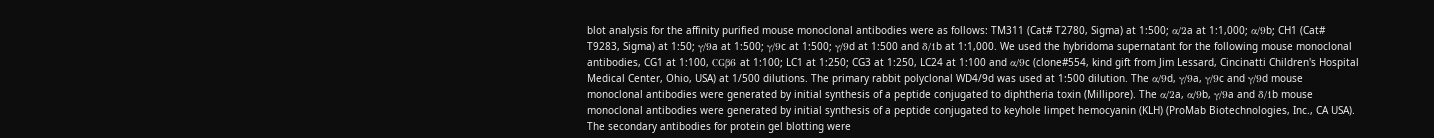blot analysis for the affinity purified mouse monoclonal antibodies were as follows: TM311 (Cat# T2780, Sigma) at 1:500; α/2a at 1:1,000; α/9b; CH1 (Cat# T9283, Sigma) at 1:50; γ/9a at 1:500; γ/9c at 1:500; γ/9d at 1:500 and δ/1b at 1:1,000. We used the hybridoma supernatant for the following mouse monoclonal antibodies, CG1 at 1:100, CGβ6 at 1:100; LC1 at 1:250; CG3 at 1:250, LC24 at 1:100 and α/9c (clone#554, kind gift from Jim Lessard, Cincinatti Children's Hospital Medical Center, Ohio, USA) at 1/500 dilutions. The primary rabbit polyclonal WD4/9d was used at 1:500 dilution. The α/9d, γ/9a, γ/9c and γ/9d mouse monoclonal antibodies were generated by initial synthesis of a peptide conjugated to diphtheria toxin (Millipore). The α/2a, α/9b, γ/9a and δ/1b mouse monoclonal antibodies were generated by initial synthesis of a peptide conjugated to keyhole limpet hemocyanin (KLH) (ProMab Biotechnologies, Inc., CA USA). The secondary antibodies for protein gel blotting were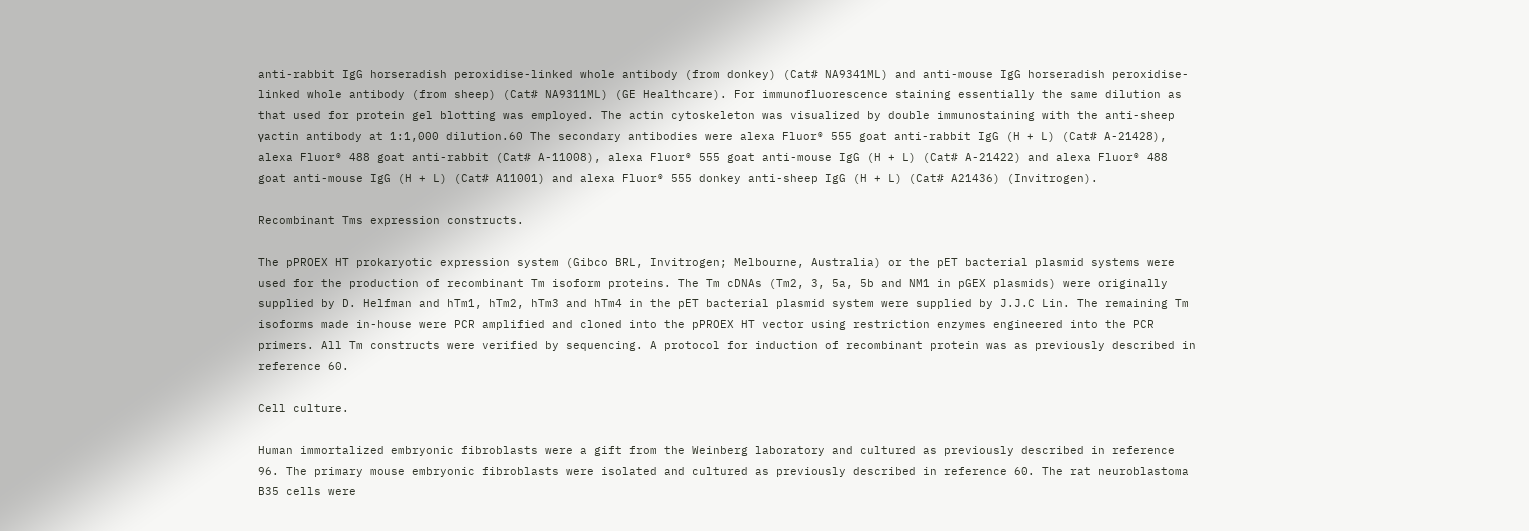anti-rabbit IgG horseradish peroxidise-linked whole antibody (from donkey) (Cat# NA9341ML) and anti-mouse IgG horseradish peroxidise-linked whole antibody (from sheep) (Cat# NA9311ML) (GE Healthcare). For immunofluorescence staining essentially the same dilution as that used for protein gel blotting was employed. The actin cytoskeleton was visualized by double immunostaining with the anti-sheep γactin antibody at 1:1,000 dilution.60 The secondary antibodies were alexa Fluor® 555 goat anti-rabbit IgG (H + L) (Cat# A-21428), alexa Fluor® 488 goat anti-rabbit (Cat# A-11008), alexa Fluor® 555 goat anti-mouse IgG (H + L) (Cat# A-21422) and alexa Fluor® 488 goat anti-mouse IgG (H + L) (Cat# A11001) and alexa Fluor® 555 donkey anti-sheep IgG (H + L) (Cat# A21436) (Invitrogen).

Recombinant Tms expression constructs.

The pPROEX HT prokaryotic expression system (Gibco BRL, Invitrogen; Melbourne, Australia) or the pET bacterial plasmid systems were used for the production of recombinant Tm isoform proteins. The Tm cDNAs (Tm2, 3, 5a, 5b and NM1 in pGEX plasmids) were originally supplied by D. Helfman and hTm1, hTm2, hTm3 and hTm4 in the pET bacterial plasmid system were supplied by J.J.C Lin. The remaining Tm isoforms made in-house were PCR amplified and cloned into the pPROEX HT vector using restriction enzymes engineered into the PCR primers. All Tm constructs were verified by sequencing. A protocol for induction of recombinant protein was as previously described in reference 60.

Cell culture.

Human immortalized embryonic fibroblasts were a gift from the Weinberg laboratory and cultured as previously described in reference 96. The primary mouse embryonic fibroblasts were isolated and cultured as previously described in reference 60. The rat neuroblastoma B35 cells were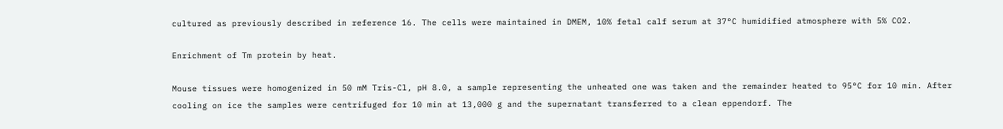cultured as previously described in reference 16. The cells were maintained in DMEM, 10% fetal calf serum at 37°C humidified atmosphere with 5% CO2.

Enrichment of Tm protein by heat.

Mouse tissues were homogenized in 50 mM Tris-Cl, pH 8.0, a sample representing the unheated one was taken and the remainder heated to 95°C for 10 min. After cooling on ice the samples were centrifuged for 10 min at 13,000 g and the supernatant transferred to a clean eppendorf. The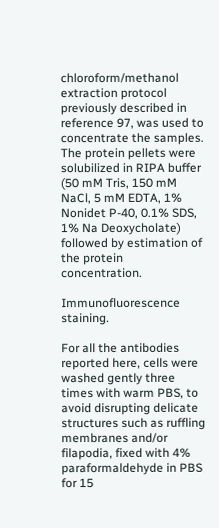chloroform/methanol extraction protocol previously described in reference 97, was used to concentrate the samples. The protein pellets were solubilized in RIPA buffer (50 mM Tris, 150 mM NaCl, 5 mM EDTA, 1% Nonidet P-40, 0.1% SDS, 1% Na Deoxycholate) followed by estimation of the protein concentration.

Immunofluorescence staining.

For all the antibodies reported here, cells were washed gently three times with warm PBS, to avoid disrupting delicate structures such as ruffling membranes and/or filapodia, fixed with 4% paraformaldehyde in PBS for 15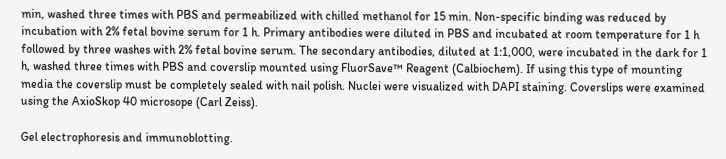min, washed three times with PBS and permeabilized with chilled methanol for 15 min. Non-specific binding was reduced by incubation with 2% fetal bovine serum for 1 h. Primary antibodies were diluted in PBS and incubated at room temperature for 1 h followed by three washes with 2% fetal bovine serum. The secondary antibodies, diluted at 1:1,000, were incubated in the dark for 1 h, washed three times with PBS and coverslip mounted using FluorSave™ Reagent (Calbiochem). If using this type of mounting media the coverslip must be completely sealed with nail polish. Nuclei were visualized with DAPI staining. Coverslips were examined using the AxioSkop 40 microsope (Carl Zeiss).

Gel electrophoresis and immunoblotting.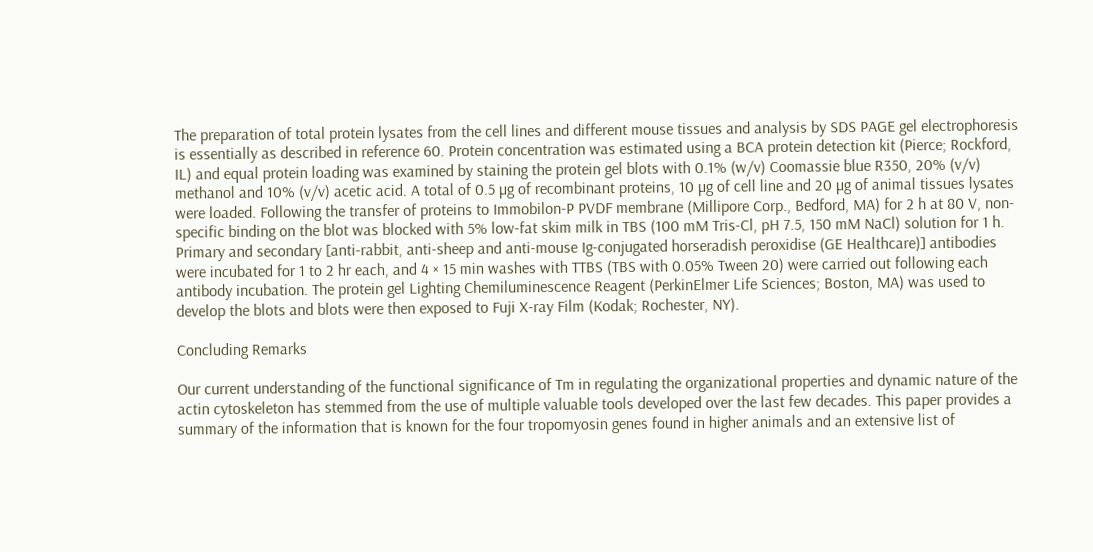The preparation of total protein lysates from the cell lines and different mouse tissues and analysis by SDS PAGE gel electrophoresis is essentially as described in reference 60. Protein concentration was estimated using a BCA protein detection kit (Pierce; Rockford, IL) and equal protein loading was examined by staining the protein gel blots with 0.1% (w/v) Coomassie blue R350, 20% (v/v) methanol and 10% (v/v) acetic acid. A total of 0.5 µg of recombinant proteins, 10 µg of cell line and 20 µg of animal tissues lysates were loaded. Following the transfer of proteins to Immobilon-P PVDF membrane (Millipore Corp., Bedford, MA) for 2 h at 80 V, non-specific binding on the blot was blocked with 5% low-fat skim milk in TBS (100 mM Tris-Cl, pH 7.5, 150 mM NaCl) solution for 1 h. Primary and secondary [anti-rabbit, anti-sheep and anti-mouse Ig-conjugated horseradish peroxidise (GE Healthcare)] antibodies were incubated for 1 to 2 hr each, and 4 × 15 min washes with TTBS (TBS with 0.05% Tween 20) were carried out following each antibody incubation. The protein gel Lighting Chemiluminescence Reagent (PerkinElmer Life Sciences; Boston, MA) was used to develop the blots and blots were then exposed to Fuji X-ray Film (Kodak; Rochester, NY).

Concluding Remarks

Our current understanding of the functional significance of Tm in regulating the organizational properties and dynamic nature of the actin cytoskeleton has stemmed from the use of multiple valuable tools developed over the last few decades. This paper provides a summary of the information that is known for the four tropomyosin genes found in higher animals and an extensive list of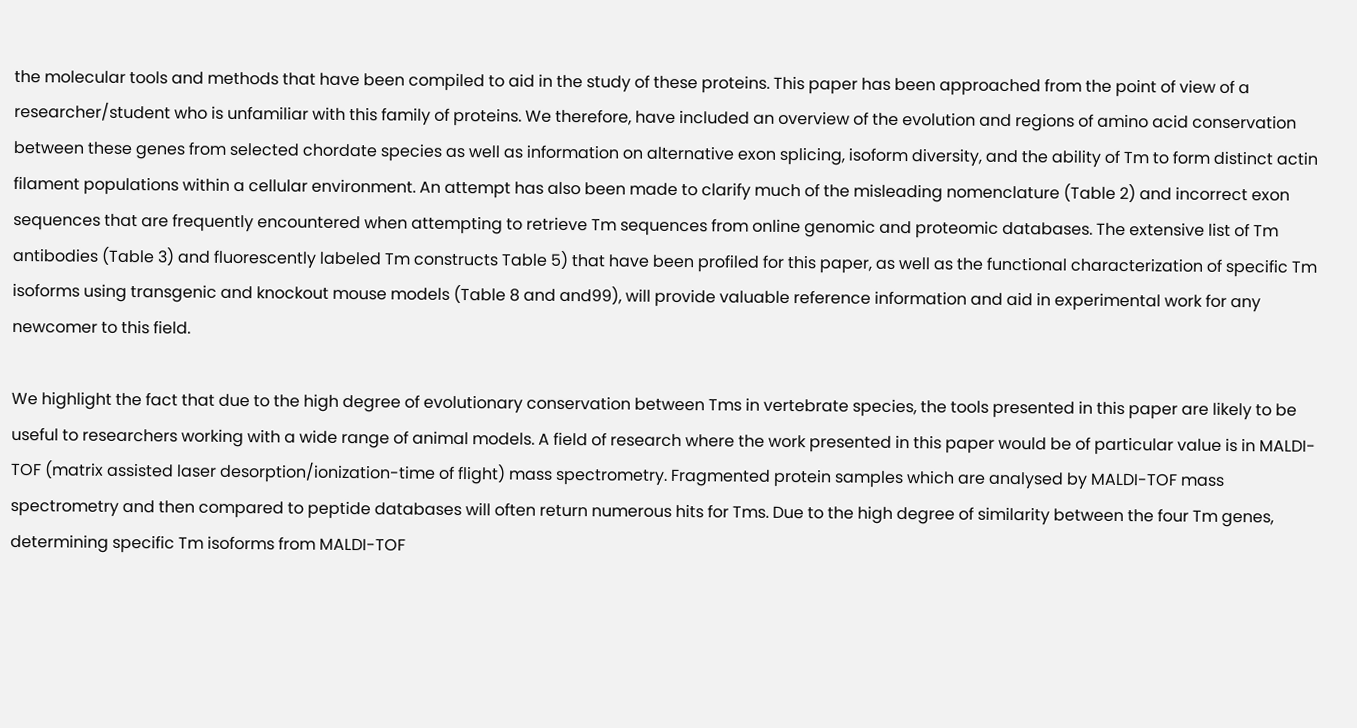the molecular tools and methods that have been compiled to aid in the study of these proteins. This paper has been approached from the point of view of a researcher/student who is unfamiliar with this family of proteins. We therefore, have included an overview of the evolution and regions of amino acid conservation between these genes from selected chordate species as well as information on alternative exon splicing, isoform diversity, and the ability of Tm to form distinct actin filament populations within a cellular environment. An attempt has also been made to clarify much of the misleading nomenclature (Table 2) and incorrect exon sequences that are frequently encountered when attempting to retrieve Tm sequences from online genomic and proteomic databases. The extensive list of Tm antibodies (Table 3) and fluorescently labeled Tm constructs Table 5) that have been profiled for this paper, as well as the functional characterization of specific Tm isoforms using transgenic and knockout mouse models (Table 8 and and99), will provide valuable reference information and aid in experimental work for any newcomer to this field.

We highlight the fact that due to the high degree of evolutionary conservation between Tms in vertebrate species, the tools presented in this paper are likely to be useful to researchers working with a wide range of animal models. A field of research where the work presented in this paper would be of particular value is in MALDI-TOF (matrix assisted laser desorption/ionization-time of flight) mass spectrometry. Fragmented protein samples which are analysed by MALDI-TOF mass spectrometry and then compared to peptide databases will often return numerous hits for Tms. Due to the high degree of similarity between the four Tm genes, determining specific Tm isoforms from MALDI-TOF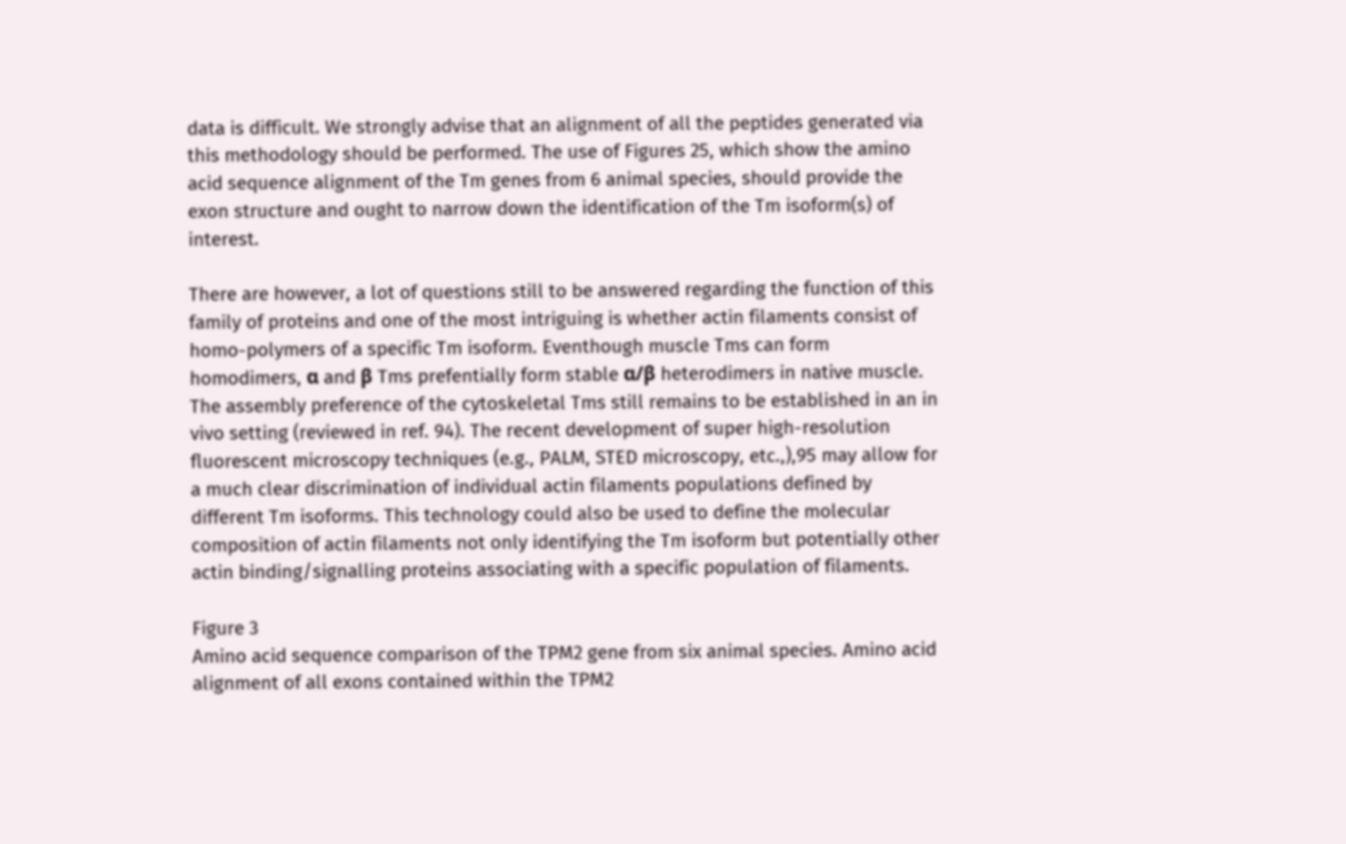data is difficult. We strongly advise that an alignment of all the peptides generated via this methodology should be performed. The use of Figures 25, which show the amino acid sequence alignment of the Tm genes from 6 animal species, should provide the exon structure and ought to narrow down the identification of the Tm isoform(s) of interest.

There are however, a lot of questions still to be answered regarding the function of this family of proteins and one of the most intriguing is whether actin filaments consist of homo-polymers of a specific Tm isoform. Eventhough muscle Tms can form homodimers, α and β Tms prefentially form stable α/β heterodimers in native muscle. The assembly preference of the cytoskeletal Tms still remains to be established in an in vivo setting (reviewed in ref. 94). The recent development of super high-resolution fluorescent microscopy techniques (e.g., PALM, STED microscopy, etc.,),95 may allow for a much clear discrimination of individual actin filaments populations defined by different Tm isoforms. This technology could also be used to define the molecular composition of actin filaments not only identifying the Tm isoform but potentially other actin binding/signalling proteins associating with a specific population of filaments.

Figure 3
Amino acid sequence comparison of the TPM2 gene from six animal species. Amino acid alignment of all exons contained within the TPM2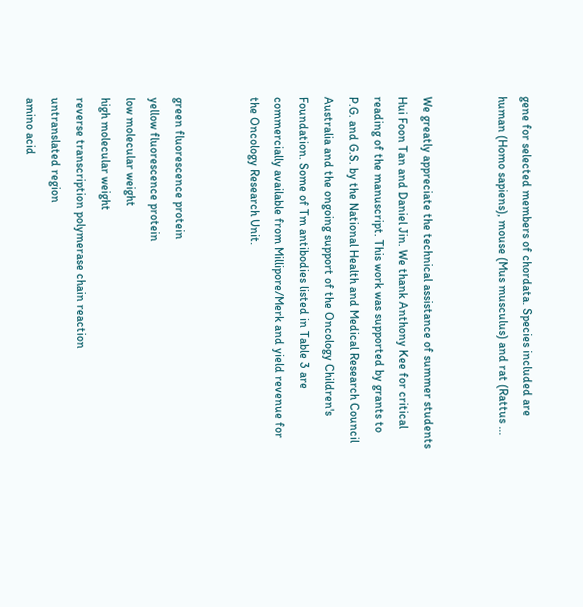gene for selected members of chordata. Species included are human (Homo sapiens), mouse (Mus musculus) and rat (Rattus ...


We greatly appreciate the technical assistance of summer students Hui Foon Tan and Daniel Jin. We thank Anthony Kee for critical reading of the manuscript. This work was supported by grants to P.G. and G.S. by the National Health and Medical Research Council Australia and the ongoing support of the Oncology Children's Foundation. Some of Tm antibodies listed in Table 3 are commercially available from Millipore/Merk and yield revenue for the Oncology Research Unit.


green fluorescence protein
yellow fluorescence protein
low molecular weight
high molecular weight
reverse transcription polymerase chain reaction
untranslated region
amino acid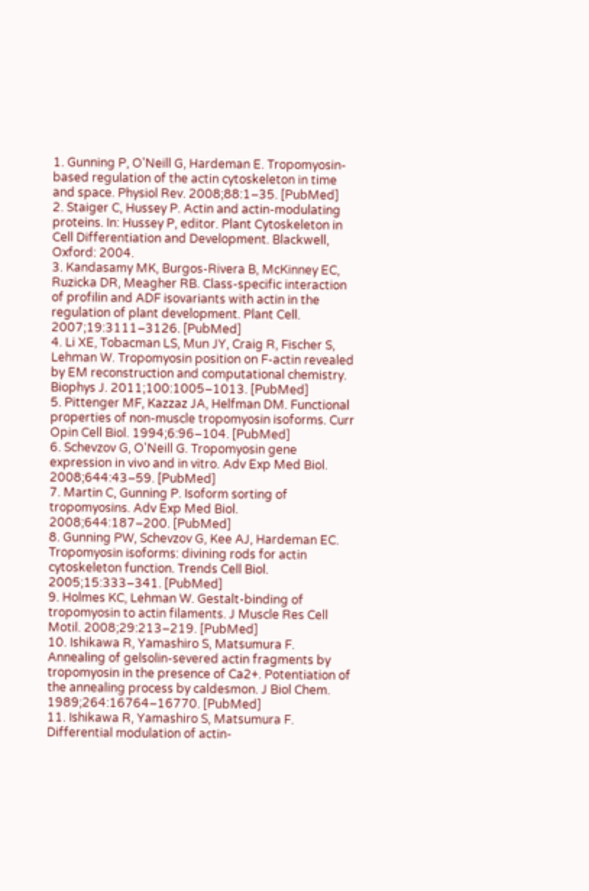1. Gunning P, O'Neill G, Hardeman E. Tropomyosin-based regulation of the actin cytoskeleton in time and space. Physiol Rev. 2008;88:1–35. [PubMed]
2. Staiger C, Hussey P. Actin and actin-modulating proteins. In: Hussey P, editor. Plant Cytoskeleton in Cell Differentiation and Development. Blackwell, Oxford: 2004.
3. Kandasamy MK, Burgos-Rivera B, McKinney EC, Ruzicka DR, Meagher RB. Class-specific interaction of profilin and ADF isovariants with actin in the regulation of plant development. Plant Cell. 2007;19:3111–3126. [PubMed]
4. Li XE, Tobacman LS, Mun JY, Craig R, Fischer S, Lehman W. Tropomyosin position on F-actin revealed by EM reconstruction and computational chemistry. Biophys J. 2011;100:1005–1013. [PubMed]
5. Pittenger MF, Kazzaz JA, Helfman DM. Functional properties of non-muscle tropomyosin isoforms. Curr Opin Cell Biol. 1994;6:96–104. [PubMed]
6. Schevzov G, O'Neill G. Tropomyosin gene expression in vivo and in vitro. Adv Exp Med Biol. 2008;644:43–59. [PubMed]
7. Martin C, Gunning P. Isoform sorting of tropomyosins. Adv Exp Med Biol. 2008;644:187–200. [PubMed]
8. Gunning PW, Schevzov G, Kee AJ, Hardeman EC. Tropomyosin isoforms: divining rods for actin cytoskeleton function. Trends Cell Biol. 2005;15:333–341. [PubMed]
9. Holmes KC, Lehman W. Gestalt-binding of tropomyosin to actin filaments. J Muscle Res Cell Motil. 2008;29:213–219. [PubMed]
10. Ishikawa R, Yamashiro S, Matsumura F. Annealing of gelsolin-severed actin fragments by tropomyosin in the presence of Ca2+. Potentiation of the annealing process by caldesmon. J Biol Chem. 1989;264:16764–16770. [PubMed]
11. Ishikawa R, Yamashiro S, Matsumura F. Differential modulation of actin-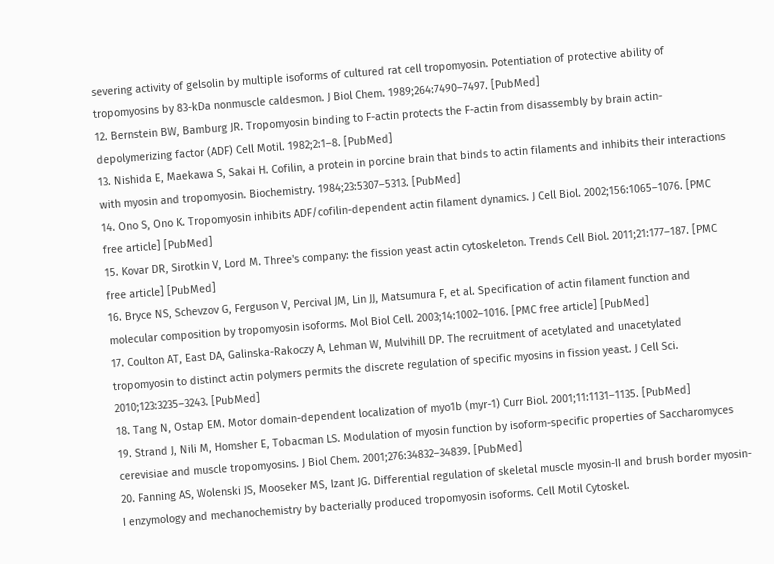severing activity of gelsolin by multiple isoforms of cultured rat cell tropomyosin. Potentiation of protective ability of tropomyosins by 83-kDa nonmuscle caldesmon. J Biol Chem. 1989;264:7490–7497. [PubMed]
12. Bernstein BW, Bamburg JR. Tropomyosin binding to F-actin protects the F-actin from disassembly by brain actin-depolymerizing factor (ADF) Cell Motil. 1982;2:1–8. [PubMed]
13. Nishida E, Maekawa S, Sakai H. Cofilin, a protein in porcine brain that binds to actin filaments and inhibits their interactions with myosin and tropomyosin. Biochemistry. 1984;23:5307–5313. [PubMed]
14. Ono S, Ono K. Tropomyosin inhibits ADF/cofilin-dependent actin filament dynamics. J Cell Biol. 2002;156:1065–1076. [PMC free article] [PubMed]
15. Kovar DR, Sirotkin V, Lord M. Three's company: the fission yeast actin cytoskeleton. Trends Cell Biol. 2011;21:177–187. [PMC free article] [PubMed]
16. Bryce NS, Schevzov G, Ferguson V, Percival JM, Lin JJ, Matsumura F, et al. Specification of actin filament function and molecular composition by tropomyosin isoforms. Mol Biol Cell. 2003;14:1002–1016. [PMC free article] [PubMed]
17. Coulton AT, East DA, Galinska-Rakoczy A, Lehman W, Mulvihill DP. The recruitment of acetylated and unacetylated tropomyosin to distinct actin polymers permits the discrete regulation of specific myosins in fission yeast. J Cell Sci. 2010;123:3235–3243. [PubMed]
18. Tang N, Ostap EM. Motor domain-dependent localization of myo1b (myr-1) Curr Biol. 2001;11:1131–1135. [PubMed]
19. Strand J, Nili M, Homsher E, Tobacman LS. Modulation of myosin function by isoform-specific properties of Saccharomyces cerevisiae and muscle tropomyosins. J Biol Chem. 2001;276:34832–34839. [PubMed]
20. Fanning AS, Wolenski JS, Mooseker MS, Izant JG. Differential regulation of skeletal muscle myosin-II and brush border myosin-I enzymology and mechanochemistry by bacterially produced tropomyosin isoforms. Cell Motil Cytoskel.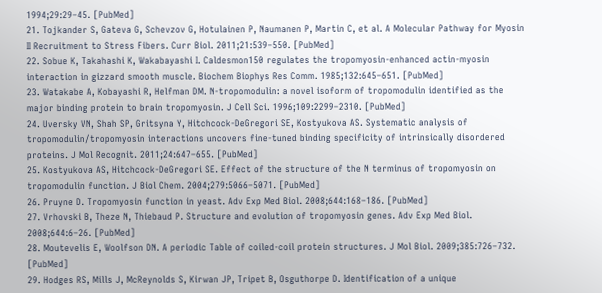1994;29:29–45. [PubMed]
21. Tojkander S, Gateva G, Schevzov G, Hotulainen P, Naumanen P, Martin C, et al. A Molecular Pathway for Myosin II Recruitment to Stress Fibers. Curr Biol. 2011;21:539–550. [PubMed]
22. Sobue K, Takahashi K, Wakabayashi I. Caldesmon150 regulates the tropomyosin-enhanced actin-myosin interaction in gizzard smooth muscle. Biochem Biophys Res Comm. 1985;132:645–651. [PubMed]
23. Watakabe A, Kobayashi R, Helfman DM. N-tropomodulin: a novel isoform of tropomodulin identified as the major binding protein to brain tropomyosin. J Cell Sci. 1996;109:2299–2310. [PubMed]
24. Uversky VN, Shah SP, Gritsyna Y, Hitchcock-DeGregori SE, Kostyukova AS. Systematic analysis of tropomodulin/tropomyosin interactions uncovers fine-tuned binding specificity of intrinsically disordered proteins. J Mol Recognit. 2011;24:647–655. [PubMed]
25. Kostyukova AS, Hitchcock-DeGregori SE. Effect of the structure of the N terminus of tropomyosin on tropomodulin function. J Biol Chem. 2004;279:5066–5071. [PubMed]
26. Pruyne D. Tropomyosin function in yeast. Adv Exp Med Biol. 2008;644:168–186. [PubMed]
27. Vrhovski B, Theze N, Thiebaud P. Structure and evolution of tropomyosin genes. Adv Exp Med Biol. 2008;644:6–26. [PubMed]
28. Moutevelis E, Woolfson DN. A periodic Table of coiled-coil protein structures. J Mol Biol. 2009;385:726–732. [PubMed]
29. Hodges RS, Mills J, McReynolds S, Kirwan JP, Tripet B, Osguthorpe D. Identification of a unique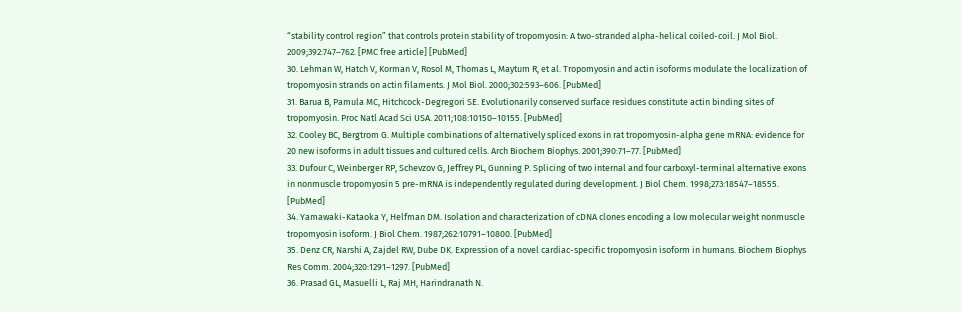“stability control region” that controls protein stability of tropomyosin: A two-stranded alpha-helical coiled-coil. J Mol Biol. 2009;392:747–762. [PMC free article] [PubMed]
30. Lehman W, Hatch V, Korman V, Rosol M, Thomas L, Maytum R, et al. Tropomyosin and actin isoforms modulate the localization of tropomyosin strands on actin filaments. J Mol Biol. 2000;302:593–606. [PubMed]
31. Barua B, Pamula MC, Hitchcock-Degregori SE. Evolutionarily conserved surface residues constitute actin binding sites of tropomyosin. Proc Natl Acad Sci USA. 2011;108:10150–10155. [PubMed]
32. Cooley BC, Bergtrom G. Multiple combinations of alternatively spliced exons in rat tropomyosin-alpha gene mRNA: evidence for 20 new isoforms in adult tissues and cultured cells. Arch Biochem Biophys. 2001;390:71–77. [PubMed]
33. Dufour C, Weinberger RP, Schevzov G, Jeffrey PL, Gunning P. Splicing of two internal and four carboxyl-terminal alternative exons in nonmuscle tropomyosin 5 pre-mRNA is independently regulated during development. J Biol Chem. 1998;273:18547–18555. [PubMed]
34. Yamawaki-Kataoka Y, Helfman DM. Isolation and characterization of cDNA clones encoding a low molecular weight nonmuscle tropomyosin isoform. J Biol Chem. 1987;262:10791–10800. [PubMed]
35. Denz CR, Narshi A, Zajdel RW, Dube DK. Expression of a novel cardiac-specific tropomyosin isoform in humans. Biochem Biophys Res Comm. 2004;320:1291–1297. [PubMed]
36. Prasad GL, Masuelli L, Raj MH, Harindranath N.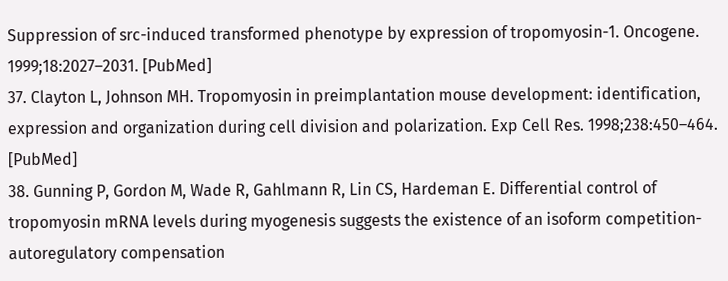Suppression of src-induced transformed phenotype by expression of tropomyosin-1. Oncogene. 1999;18:2027–2031. [PubMed]
37. Clayton L, Johnson MH. Tropomyosin in preimplantation mouse development: identification, expression and organization during cell division and polarization. Exp Cell Res. 1998;238:450–464. [PubMed]
38. Gunning P, Gordon M, Wade R, Gahlmann R, Lin CS, Hardeman E. Differential control of tropomyosin mRNA levels during myogenesis suggests the existence of an isoform competition-autoregulatory compensation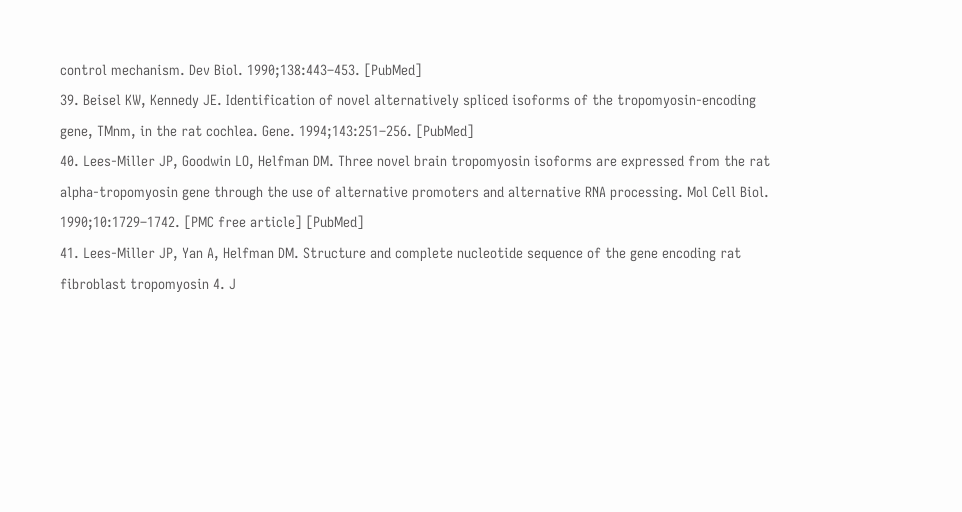control mechanism. Dev Biol. 1990;138:443–453. [PubMed]
39. Beisel KW, Kennedy JE. Identification of novel alternatively spliced isoforms of the tropomyosin-encoding gene, TMnm, in the rat cochlea. Gene. 1994;143:251–256. [PubMed]
40. Lees-Miller JP, Goodwin LO, Helfman DM. Three novel brain tropomyosin isoforms are expressed from the rat alpha-tropomyosin gene through the use of alternative promoters and alternative RNA processing. Mol Cell Biol. 1990;10:1729–1742. [PMC free article] [PubMed]
41. Lees-Miller JP, Yan A, Helfman DM. Structure and complete nucleotide sequence of the gene encoding rat fibroblast tropomyosin 4. J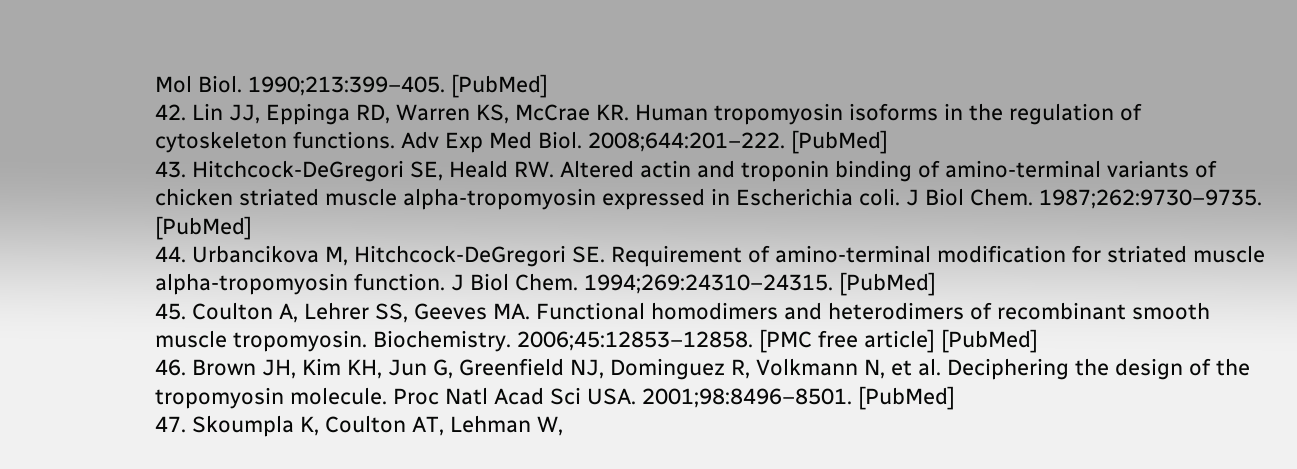Mol Biol. 1990;213:399–405. [PubMed]
42. Lin JJ, Eppinga RD, Warren KS, McCrae KR. Human tropomyosin isoforms in the regulation of cytoskeleton functions. Adv Exp Med Biol. 2008;644:201–222. [PubMed]
43. Hitchcock-DeGregori SE, Heald RW. Altered actin and troponin binding of amino-terminal variants of chicken striated muscle alpha-tropomyosin expressed in Escherichia coli. J Biol Chem. 1987;262:9730–9735. [PubMed]
44. Urbancikova M, Hitchcock-DeGregori SE. Requirement of amino-terminal modification for striated muscle alpha-tropomyosin function. J Biol Chem. 1994;269:24310–24315. [PubMed]
45. Coulton A, Lehrer SS, Geeves MA. Functional homodimers and heterodimers of recombinant smooth muscle tropomyosin. Biochemistry. 2006;45:12853–12858. [PMC free article] [PubMed]
46. Brown JH, Kim KH, Jun G, Greenfield NJ, Dominguez R, Volkmann N, et al. Deciphering the design of the tropomyosin molecule. Proc Natl Acad Sci USA. 2001;98:8496–8501. [PubMed]
47. Skoumpla K, Coulton AT, Lehman W,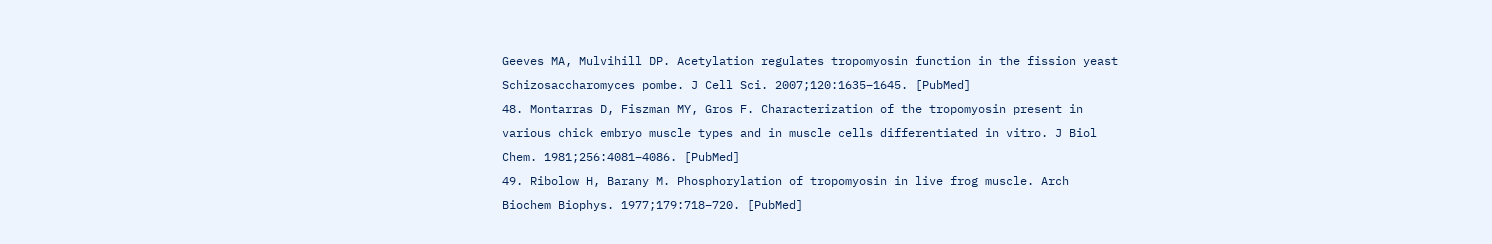Geeves MA, Mulvihill DP. Acetylation regulates tropomyosin function in the fission yeast Schizosaccharomyces pombe. J Cell Sci. 2007;120:1635–1645. [PubMed]
48. Montarras D, Fiszman MY, Gros F. Characterization of the tropomyosin present in various chick embryo muscle types and in muscle cells differentiated in vitro. J Biol Chem. 1981;256:4081–4086. [PubMed]
49. Ribolow H, Barany M. Phosphorylation of tropomyosin in live frog muscle. Arch Biochem Biophys. 1977;179:718–720. [PubMed]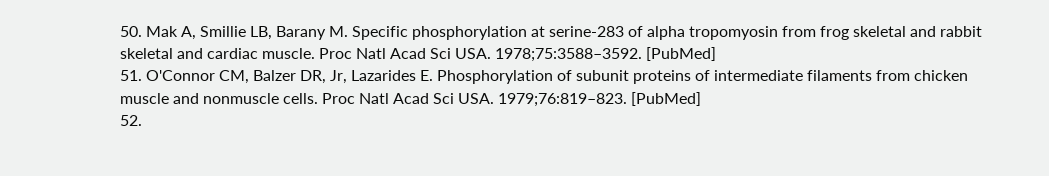50. Mak A, Smillie LB, Barany M. Specific phosphorylation at serine-283 of alpha tropomyosin from frog skeletal and rabbit skeletal and cardiac muscle. Proc Natl Acad Sci USA. 1978;75:3588–3592. [PubMed]
51. O'Connor CM, Balzer DR, Jr, Lazarides E. Phosphorylation of subunit proteins of intermediate filaments from chicken muscle and nonmuscle cells. Proc Natl Acad Sci USA. 1979;76:819–823. [PubMed]
52.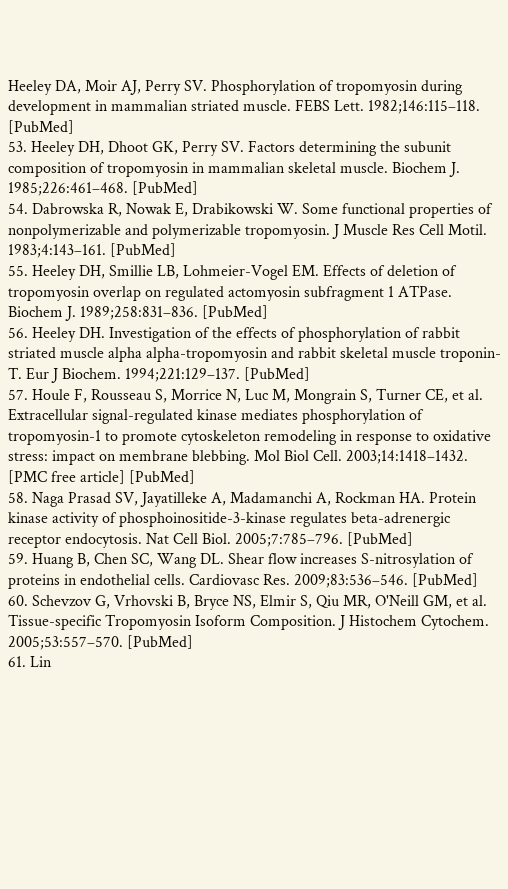Heeley DA, Moir AJ, Perry SV. Phosphorylation of tropomyosin during development in mammalian striated muscle. FEBS Lett. 1982;146:115–118. [PubMed]
53. Heeley DH, Dhoot GK, Perry SV. Factors determining the subunit composition of tropomyosin in mammalian skeletal muscle. Biochem J. 1985;226:461–468. [PubMed]
54. Dabrowska R, Nowak E, Drabikowski W. Some functional properties of nonpolymerizable and polymerizable tropomyosin. J Muscle Res Cell Motil. 1983;4:143–161. [PubMed]
55. Heeley DH, Smillie LB, Lohmeier-Vogel EM. Effects of deletion of tropomyosin overlap on regulated actomyosin subfragment 1 ATPase. Biochem J. 1989;258:831–836. [PubMed]
56. Heeley DH. Investigation of the effects of phosphorylation of rabbit striated muscle alpha alpha-tropomyosin and rabbit skeletal muscle troponin-T. Eur J Biochem. 1994;221:129–137. [PubMed]
57. Houle F, Rousseau S, Morrice N, Luc M, Mongrain S, Turner CE, et al. Extracellular signal-regulated kinase mediates phosphorylation of tropomyosin-1 to promote cytoskeleton remodeling in response to oxidative stress: impact on membrane blebbing. Mol Biol Cell. 2003;14:1418–1432. [PMC free article] [PubMed]
58. Naga Prasad SV, Jayatilleke A, Madamanchi A, Rockman HA. Protein kinase activity of phosphoinositide-3-kinase regulates beta-adrenergic receptor endocytosis. Nat Cell Biol. 2005;7:785–796. [PubMed]
59. Huang B, Chen SC, Wang DL. Shear flow increases S-nitrosylation of proteins in endothelial cells. Cardiovasc Res. 2009;83:536–546. [PubMed]
60. Schevzov G, Vrhovski B, Bryce NS, Elmir S, Qiu MR, O'Neill GM, et al. Tissue-specific Tropomyosin Isoform Composition. J Histochem Cytochem. 2005;53:557–570. [PubMed]
61. Lin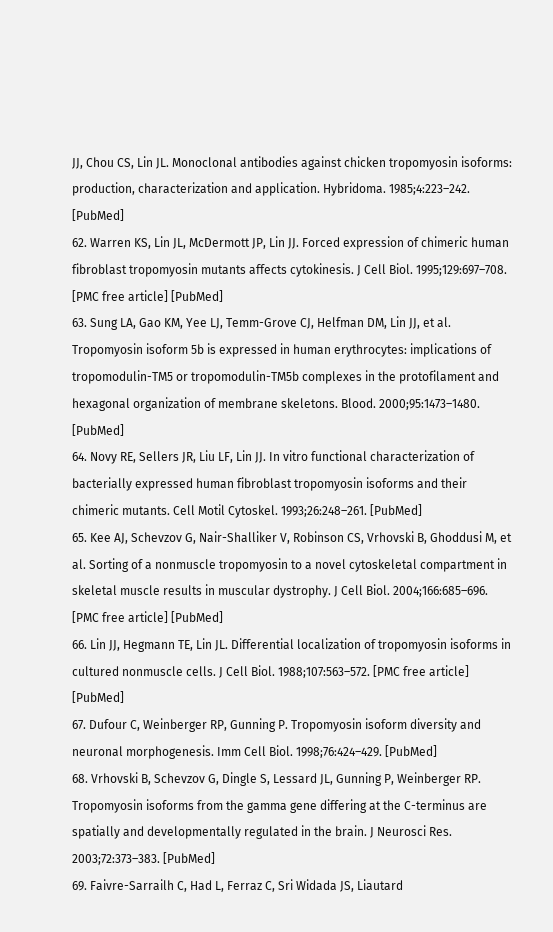JJ, Chou CS, Lin JL. Monoclonal antibodies against chicken tropomyosin isoforms: production, characterization and application. Hybridoma. 1985;4:223–242. [PubMed]
62. Warren KS, Lin JL, McDermott JP, Lin JJ. Forced expression of chimeric human fibroblast tropomyosin mutants affects cytokinesis. J Cell Biol. 1995;129:697–708. [PMC free article] [PubMed]
63. Sung LA, Gao KM, Yee LJ, Temm-Grove CJ, Helfman DM, Lin JJ, et al. Tropomyosin isoform 5b is expressed in human erythrocytes: implications of tropomodulin-TM5 or tropomodulin-TM5b complexes in the protofilament and hexagonal organization of membrane skeletons. Blood. 2000;95:1473–1480. [PubMed]
64. Novy RE, Sellers JR, Liu LF, Lin JJ. In vitro functional characterization of bacterially expressed human fibroblast tropomyosin isoforms and their chimeric mutants. Cell Motil Cytoskel. 1993;26:248–261. [PubMed]
65. Kee AJ, Schevzov G, Nair-Shalliker V, Robinson CS, Vrhovski B, Ghoddusi M, et al. Sorting of a nonmuscle tropomyosin to a novel cytoskeletal compartment in skeletal muscle results in muscular dystrophy. J Cell Biol. 2004;166:685–696. [PMC free article] [PubMed]
66. Lin JJ, Hegmann TE, Lin JL. Differential localization of tropomyosin isoforms in cultured nonmuscle cells. J Cell Biol. 1988;107:563–572. [PMC free article] [PubMed]
67. Dufour C, Weinberger RP, Gunning P. Tropomyosin isoform diversity and neuronal morphogenesis. Imm Cell Biol. 1998;76:424–429. [PubMed]
68. Vrhovski B, Schevzov G, Dingle S, Lessard JL, Gunning P, Weinberger RP. Tropomyosin isoforms from the gamma gene differing at the C-terminus are spatially and developmentally regulated in the brain. J Neurosci Res. 2003;72:373–383. [PubMed]
69. Faivre-Sarrailh C, Had L, Ferraz C, Sri Widada JS, Liautard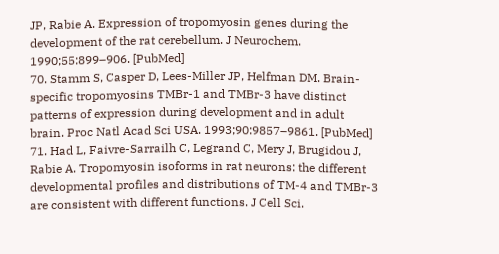JP, Rabie A. Expression of tropomyosin genes during the development of the rat cerebellum. J Neurochem. 1990;55:899–906. [PubMed]
70. Stamm S, Casper D, Lees-Miller JP, Helfman DM. Brain-specific tropomyosins TMBr-1 and TMBr-3 have distinct patterns of expression during development and in adult brain. Proc Natl Acad Sci USA. 1993;90:9857–9861. [PubMed]
71. Had L, Faivre-Sarrailh C, Legrand C, Mery J, Brugidou J, Rabie A. Tropomyosin isoforms in rat neurons: the different developmental profiles and distributions of TM-4 and TMBr-3 are consistent with different functions. J Cell Sci.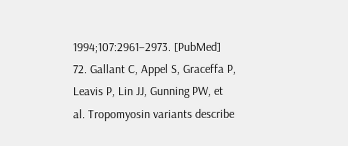1994;107:2961–2973. [PubMed]
72. Gallant C, Appel S, Graceffa P, Leavis P, Lin JJ, Gunning PW, et al. Tropomyosin variants describe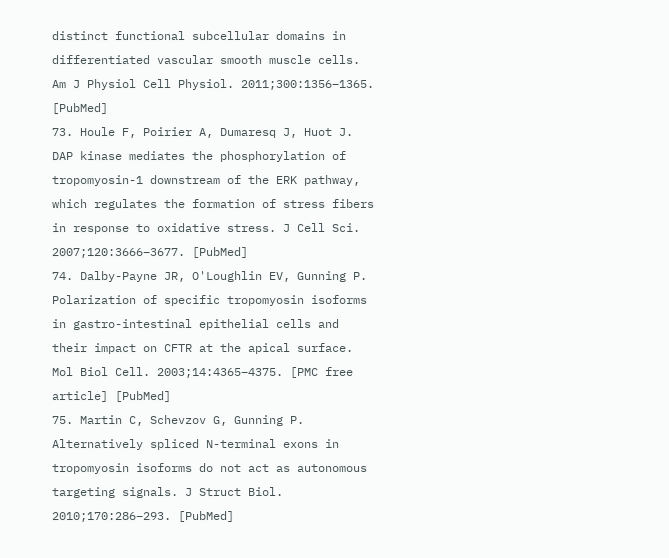distinct functional subcellular domains in differentiated vascular smooth muscle cells. Am J Physiol Cell Physiol. 2011;300:1356–1365. [PubMed]
73. Houle F, Poirier A, Dumaresq J, Huot J. DAP kinase mediates the phosphorylation of tropomyosin-1 downstream of the ERK pathway, which regulates the formation of stress fibers in response to oxidative stress. J Cell Sci. 2007;120:3666–3677. [PubMed]
74. Dalby-Payne JR, O'Loughlin EV, Gunning P. Polarization of specific tropomyosin isoforms in gastro-intestinal epithelial cells and their impact on CFTR at the apical surface. Mol Biol Cell. 2003;14:4365–4375. [PMC free article] [PubMed]
75. Martin C, Schevzov G, Gunning P. Alternatively spliced N-terminal exons in tropomyosin isoforms do not act as autonomous targeting signals. J Struct Biol. 2010;170:286–293. [PubMed]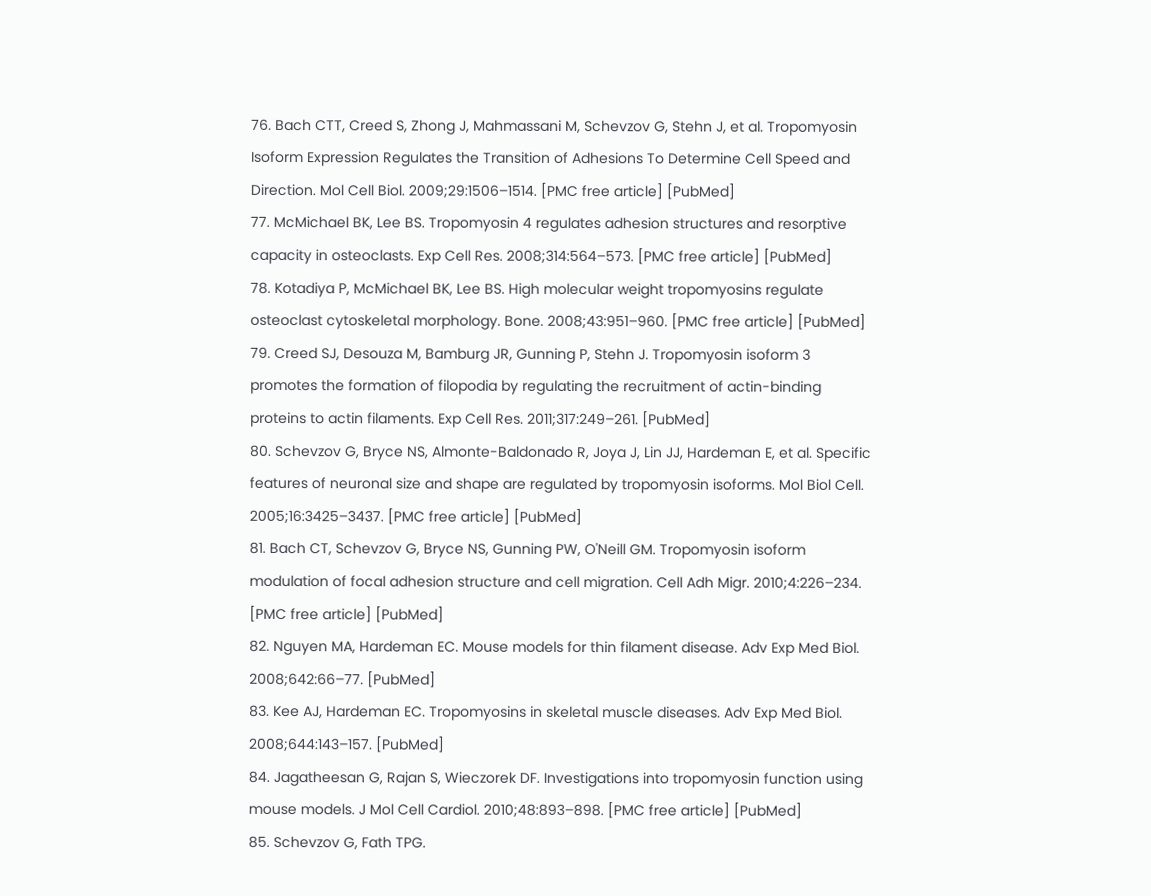76. Bach CTT, Creed S, Zhong J, Mahmassani M, Schevzov G, Stehn J, et al. Tropomyosin Isoform Expression Regulates the Transition of Adhesions To Determine Cell Speed and Direction. Mol Cell Biol. 2009;29:1506–1514. [PMC free article] [PubMed]
77. McMichael BK, Lee BS. Tropomyosin 4 regulates adhesion structures and resorptive capacity in osteoclasts. Exp Cell Res. 2008;314:564–573. [PMC free article] [PubMed]
78. Kotadiya P, McMichael BK, Lee BS. High molecular weight tropomyosins regulate osteoclast cytoskeletal morphology. Bone. 2008;43:951–960. [PMC free article] [PubMed]
79. Creed SJ, Desouza M, Bamburg JR, Gunning P, Stehn J. Tropomyosin isoform 3 promotes the formation of filopodia by regulating the recruitment of actin-binding proteins to actin filaments. Exp Cell Res. 2011;317:249–261. [PubMed]
80. Schevzov G, Bryce NS, Almonte-Baldonado R, Joya J, Lin JJ, Hardeman E, et al. Specific features of neuronal size and shape are regulated by tropomyosin isoforms. Mol Biol Cell. 2005;16:3425–3437. [PMC free article] [PubMed]
81. Bach CT, Schevzov G, Bryce NS, Gunning PW, O'Neill GM. Tropomyosin isoform modulation of focal adhesion structure and cell migration. Cell Adh Migr. 2010;4:226–234. [PMC free article] [PubMed]
82. Nguyen MA, Hardeman EC. Mouse models for thin filament disease. Adv Exp Med Biol. 2008;642:66–77. [PubMed]
83. Kee AJ, Hardeman EC. Tropomyosins in skeletal muscle diseases. Adv Exp Med Biol. 2008;644:143–157. [PubMed]
84. Jagatheesan G, Rajan S, Wieczorek DF. Investigations into tropomyosin function using mouse models. J Mol Cell Cardiol. 2010;48:893–898. [PMC free article] [PubMed]
85. Schevzov G, Fath TPG.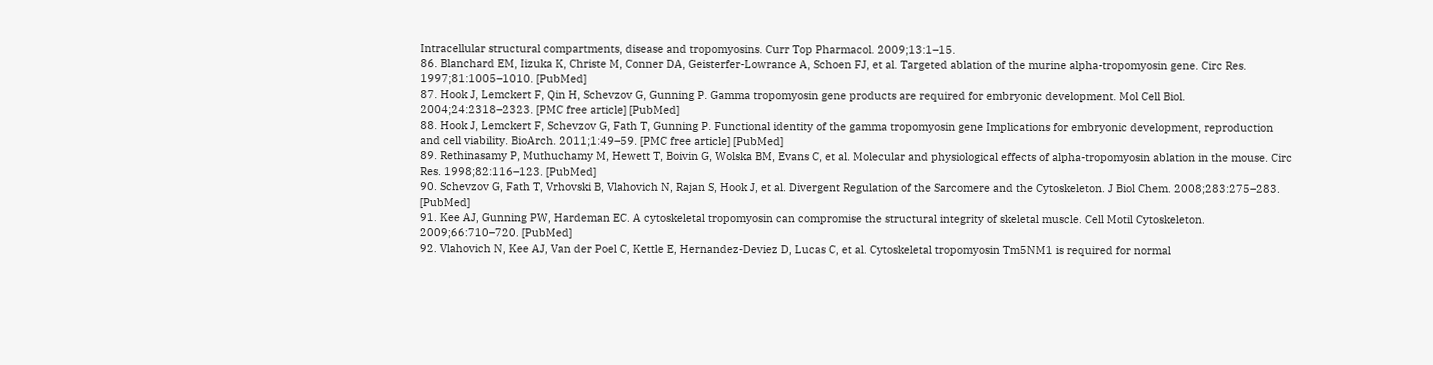Intracellular structural compartments, disease and tropomyosins. Curr Top Pharmacol. 2009;13:1–15.
86. Blanchard EM, Iizuka K, Christe M, Conner DA, Geisterfer-Lowrance A, Schoen FJ, et al. Targeted ablation of the murine alpha-tropomyosin gene. Circ Res. 1997;81:1005–1010. [PubMed]
87. Hook J, Lemckert F, Qin H, Schevzov G, Gunning P. Gamma tropomyosin gene products are required for embryonic development. Mol Cell Biol. 2004;24:2318–2323. [PMC free article] [PubMed]
88. Hook J, Lemckert F, Schevzov G, Fath T, Gunning P. Functional identity of the gamma tropomyosin gene Implications for embryonic development, reproduction and cell viability. BioArch. 2011;1:49–59. [PMC free article] [PubMed]
89. Rethinasamy P, Muthuchamy M, Hewett T, Boivin G, Wolska BM, Evans C, et al. Molecular and physiological effects of alpha-tropomyosin ablation in the mouse. Circ Res. 1998;82:116–123. [PubMed]
90. Schevzov G, Fath T, Vrhovski B, Vlahovich N, Rajan S, Hook J, et al. Divergent Regulation of the Sarcomere and the Cytoskeleton. J Biol Chem. 2008;283:275–283. [PubMed]
91. Kee AJ, Gunning PW, Hardeman EC. A cytoskeletal tropomyosin can compromise the structural integrity of skeletal muscle. Cell Motil Cytoskeleton. 2009;66:710–720. [PubMed]
92. Vlahovich N, Kee AJ, Van der Poel C, Kettle E, Hernandez-Deviez D, Lucas C, et al. Cytoskeletal tropomyosin Tm5NM1 is required for normal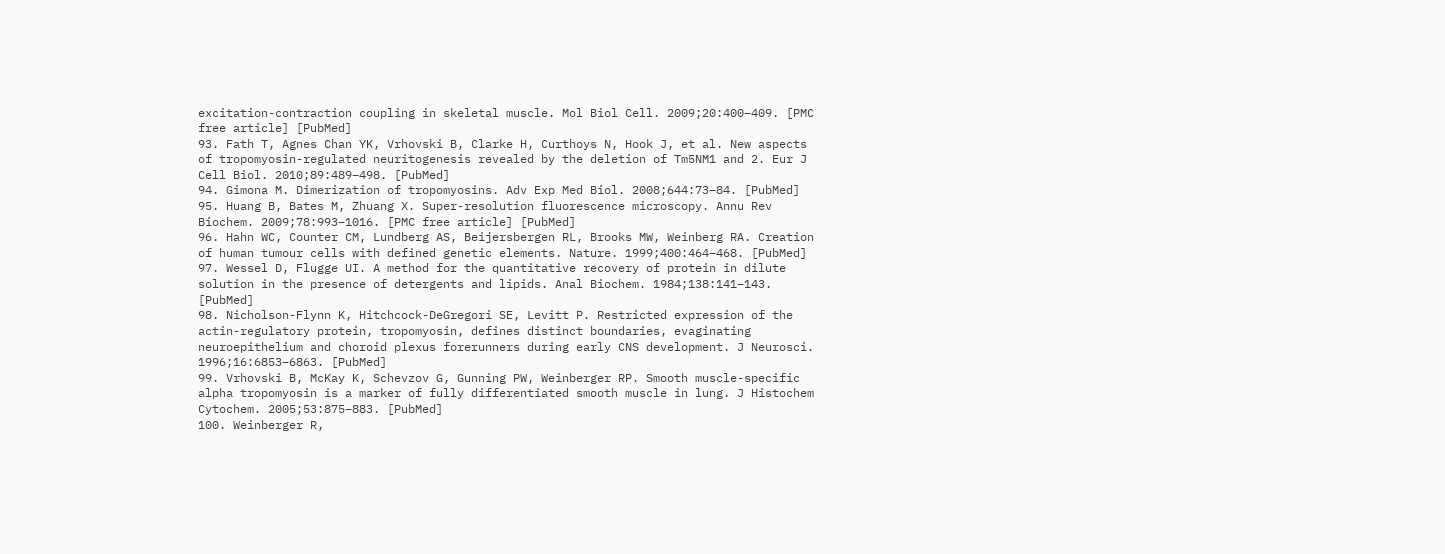excitation-contraction coupling in skeletal muscle. Mol Biol Cell. 2009;20:400–409. [PMC free article] [PubMed]
93. Fath T, Agnes Chan YK, Vrhovski B, Clarke H, Curthoys N, Hook J, et al. New aspects of tropomyosin-regulated neuritogenesis revealed by the deletion of Tm5NM1 and 2. Eur J Cell Biol. 2010;89:489–498. [PubMed]
94. Gimona M. Dimerization of tropomyosins. Adv Exp Med Biol. 2008;644:73–84. [PubMed]
95. Huang B, Bates M, Zhuang X. Super-resolution fluorescence microscopy. Annu Rev Biochem. 2009;78:993–1016. [PMC free article] [PubMed]
96. Hahn WC, Counter CM, Lundberg AS, Beijersbergen RL, Brooks MW, Weinberg RA. Creation of human tumour cells with defined genetic elements. Nature. 1999;400:464–468. [PubMed]
97. Wessel D, Flugge UI. A method for the quantitative recovery of protein in dilute solution in the presence of detergents and lipids. Anal Biochem. 1984;138:141–143. [PubMed]
98. Nicholson-Flynn K, Hitchcock-DeGregori SE, Levitt P. Restricted expression of the actin-regulatory protein, tropomyosin, defines distinct boundaries, evaginating neuroepithelium and choroid plexus forerunners during early CNS development. J Neurosci. 1996;16:6853–6863. [PubMed]
99. Vrhovski B, McKay K, Schevzov G, Gunning PW, Weinberger RP. Smooth muscle-specific alpha tropomyosin is a marker of fully differentiated smooth muscle in lung. J Histochem Cytochem. 2005;53:875–883. [PubMed]
100. Weinberger R,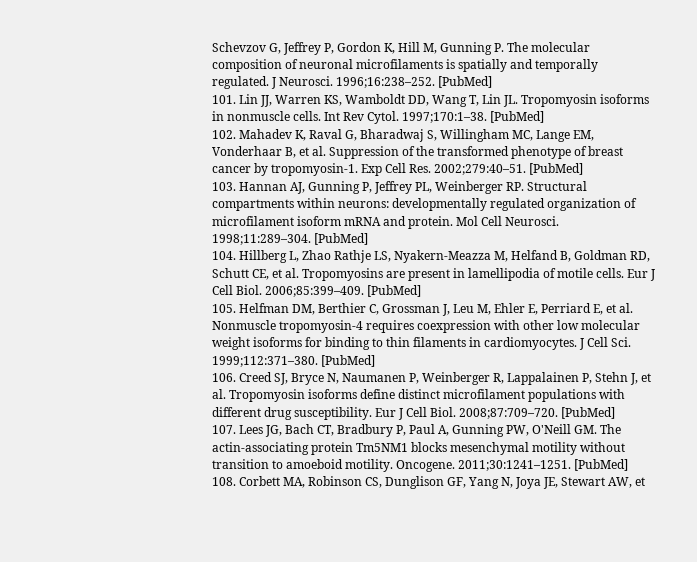Schevzov G, Jeffrey P, Gordon K, Hill M, Gunning P. The molecular composition of neuronal microfilaments is spatially and temporally regulated. J Neurosci. 1996;16:238–252. [PubMed]
101. Lin JJ, Warren KS, Wamboldt DD, Wang T, Lin JL. Tropomyosin isoforms in nonmuscle cells. Int Rev Cytol. 1997;170:1–38. [PubMed]
102. Mahadev K, Raval G, Bharadwaj S, Willingham MC, Lange EM, Vonderhaar B, et al. Suppression of the transformed phenotype of breast cancer by tropomyosin-1. Exp Cell Res. 2002;279:40–51. [PubMed]
103. Hannan AJ, Gunning P, Jeffrey PL, Weinberger RP. Structural compartments within neurons: developmentally regulated organization of microfilament isoform mRNA and protein. Mol Cell Neurosci. 1998;11:289–304. [PubMed]
104. Hillberg L, Zhao Rathje LS, Nyakern-Meazza M, Helfand B, Goldman RD, Schutt CE, et al. Tropomyosins are present in lamellipodia of motile cells. Eur J Cell Biol. 2006;85:399–409. [PubMed]
105. Helfman DM, Berthier C, Grossman J, Leu M, Ehler E, Perriard E, et al. Nonmuscle tropomyosin-4 requires coexpression with other low molecular weight isoforms for binding to thin filaments in cardiomyocytes. J Cell Sci. 1999;112:371–380. [PubMed]
106. Creed SJ, Bryce N, Naumanen P, Weinberger R, Lappalainen P, Stehn J, et al. Tropomyosin isoforms define distinct microfilament populations with different drug susceptibility. Eur J Cell Biol. 2008;87:709–720. [PubMed]
107. Lees JG, Bach CT, Bradbury P, Paul A, Gunning PW, O'Neill GM. The actin-associating protein Tm5NM1 blocks mesenchymal motility without transition to amoeboid motility. Oncogene. 2011;30:1241–1251. [PubMed]
108. Corbett MA, Robinson CS, Dunglison GF, Yang N, Joya JE, Stewart AW, et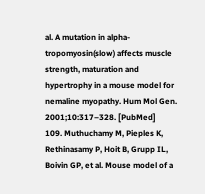al. A mutation in alpha-tropomyosin(slow) affects muscle strength, maturation and hypertrophy in a mouse model for nemaline myopathy. Hum Mol Gen. 2001;10:317–328. [PubMed]
109. Muthuchamy M, Pieples K, Rethinasamy P, Hoit B, Grupp IL, Boivin GP, et al. Mouse model of a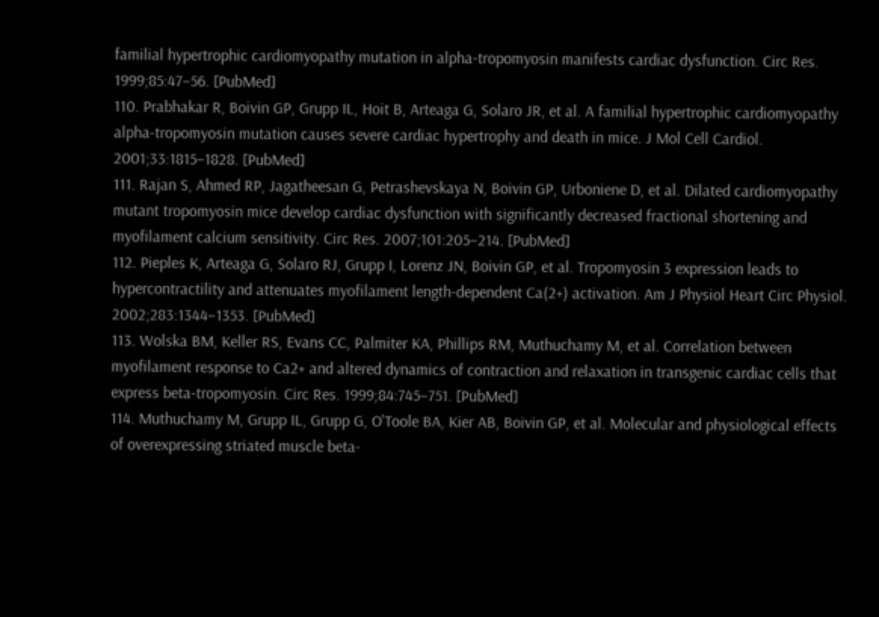familial hypertrophic cardiomyopathy mutation in alpha-tropomyosin manifests cardiac dysfunction. Circ Res. 1999;85:47–56. [PubMed]
110. Prabhakar R, Boivin GP, Grupp IL, Hoit B, Arteaga G, Solaro JR, et al. A familial hypertrophic cardiomyopathy alpha-tropomyosin mutation causes severe cardiac hypertrophy and death in mice. J Mol Cell Cardiol. 2001;33:1815–1828. [PubMed]
111. Rajan S, Ahmed RP, Jagatheesan G, Petrashevskaya N, Boivin GP, Urboniene D, et al. Dilated cardiomyopathy mutant tropomyosin mice develop cardiac dysfunction with significantly decreased fractional shortening and myofilament calcium sensitivity. Circ Res. 2007;101:205–214. [PubMed]
112. Pieples K, Arteaga G, Solaro RJ, Grupp I, Lorenz JN, Boivin GP, et al. Tropomyosin 3 expression leads to hypercontractility and attenuates myofilament length-dependent Ca(2+) activation. Am J Physiol Heart Circ Physiol. 2002;283:1344–1353. [PubMed]
113. Wolska BM, Keller RS, Evans CC, Palmiter KA, Phillips RM, Muthuchamy M, et al. Correlation between myofilament response to Ca2+ and altered dynamics of contraction and relaxation in transgenic cardiac cells that express beta-tropomyosin. Circ Res. 1999;84:745–751. [PubMed]
114. Muthuchamy M, Grupp IL, Grupp G, O'Toole BA, Kier AB, Boivin GP, et al. Molecular and physiological effects of overexpressing striated muscle beta-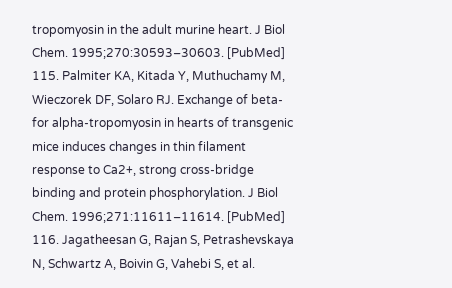tropomyosin in the adult murine heart. J Biol Chem. 1995;270:30593–30603. [PubMed]
115. Palmiter KA, Kitada Y, Muthuchamy M, Wieczorek DF, Solaro RJ. Exchange of beta- for alpha-tropomyosin in hearts of transgenic mice induces changes in thin filament response to Ca2+, strong cross-bridge binding and protein phosphorylation. J Biol Chem. 1996;271:11611–11614. [PubMed]
116. Jagatheesan G, Rajan S, Petrashevskaya N, Schwartz A, Boivin G, Vahebi S, et al.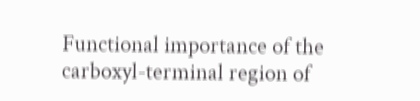Functional importance of the carboxyl-terminal region of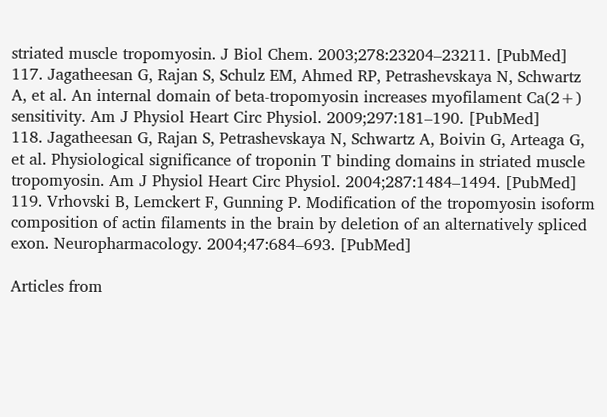striated muscle tropomyosin. J Biol Chem. 2003;278:23204–23211. [PubMed]
117. Jagatheesan G, Rajan S, Schulz EM, Ahmed RP, Petrashevskaya N, Schwartz A, et al. An internal domain of beta-tropomyosin increases myofilament Ca(2+) sensitivity. Am J Physiol Heart Circ Physiol. 2009;297:181–190. [PubMed]
118. Jagatheesan G, Rajan S, Petrashevskaya N, Schwartz A, Boivin G, Arteaga G, et al. Physiological significance of troponin T binding domains in striated muscle tropomyosin. Am J Physiol Heart Circ Physiol. 2004;287:1484–1494. [PubMed]
119. Vrhovski B, Lemckert F, Gunning P. Modification of the tropomyosin isoform composition of actin filaments in the brain by deletion of an alternatively spliced exon. Neuropharmacology. 2004;47:684–693. [PubMed]

Articles from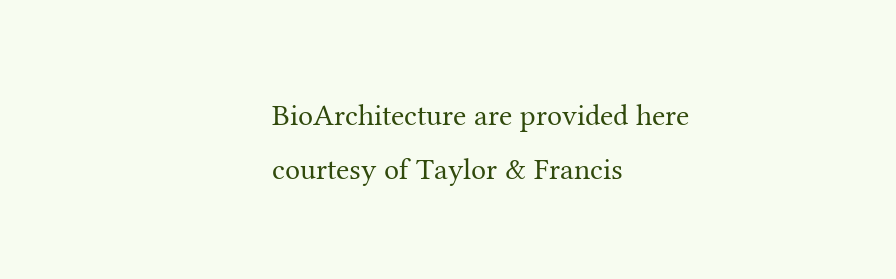BioArchitecture are provided here courtesy of Taylor & Francis